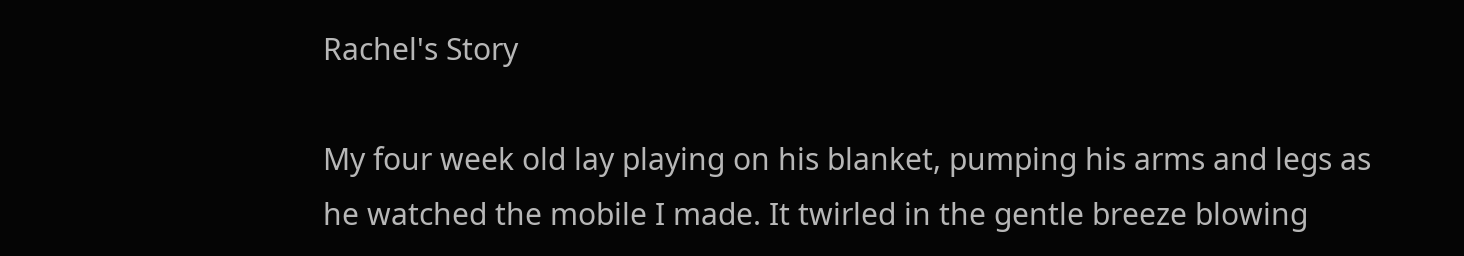Rachel's Story

My four week old lay playing on his blanket, pumping his arms and legs as he watched the mobile I made. It twirled in the gentle breeze blowing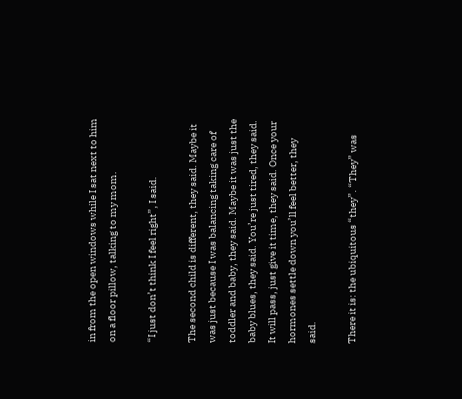in from the open windows while I sat next to him on a floor pillow, talking to my mom.

“I just don’t think I feel right”, I said.

The second child is different, they said. Maybe it was just because I was balancing taking care of toddler and baby, they said. Maybe it was just the baby blues, they said. You’re just tired, they said. It will pass, just give it time, they said. Once your hormones settle down you’ll feel better, they said.

There it is: the ubiquitous “they”. “They” was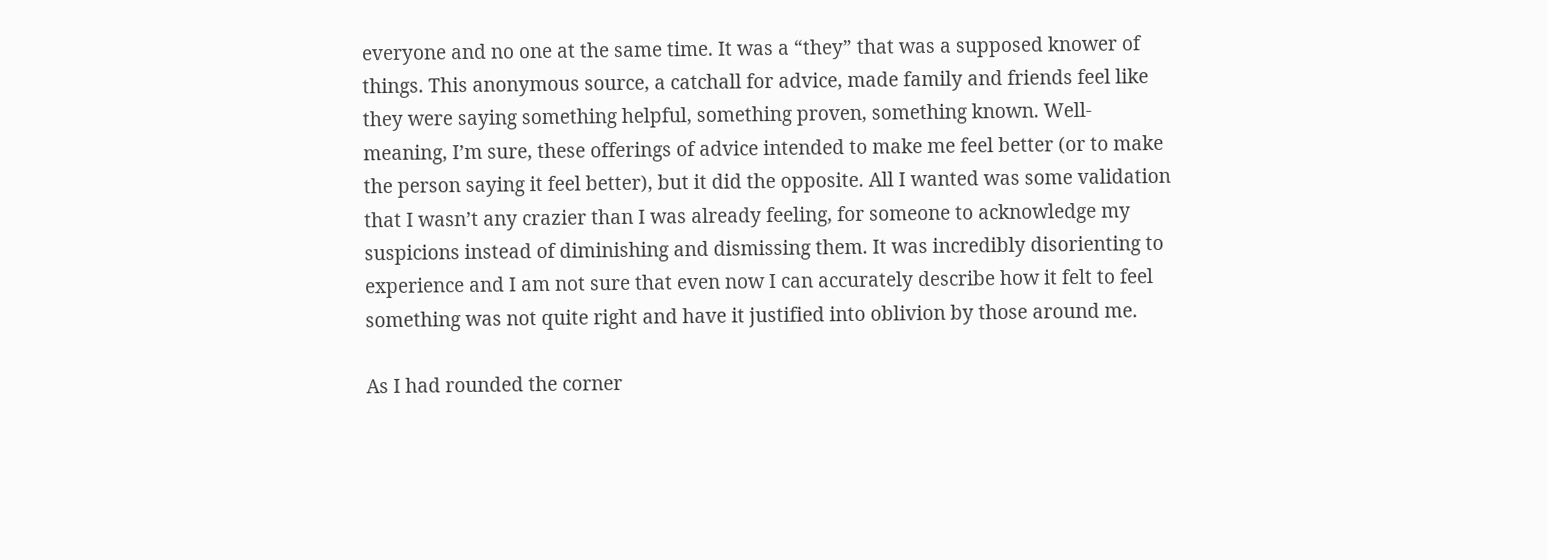everyone and no one at the same time. It was a “they” that was a supposed knower of things. This anonymous source, a catchall for advice, made family and friends feel like they were saying something helpful, something proven, something known. Well-meaning, I’m sure, these offerings of advice intended to make me feel better (or to make the person saying it feel better), but it did the opposite. All I wanted was some validation that I wasn’t any crazier than I was already feeling, for someone to acknowledge my suspicions instead of diminishing and dismissing them. It was incredibly disorienting to experience and I am not sure that even now I can accurately describe how it felt to feel something was not quite right and have it justified into oblivion by those around me.

As I had rounded the corner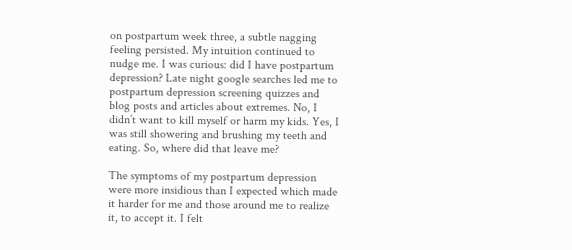on postpartum week three, a subtle nagging feeling persisted. My intuition continued to nudge me. I was curious: did I have postpartum depression? Late night google searches led me to postpartum depression screening quizzes and blog posts and articles about extremes. No, I didn’t want to kill myself or harm my kids. Yes, I was still showering and brushing my teeth and eating. So, where did that leave me?

The symptoms of my postpartum depression were more insidious than I expected which made it harder for me and those around me to realize it, to accept it. I felt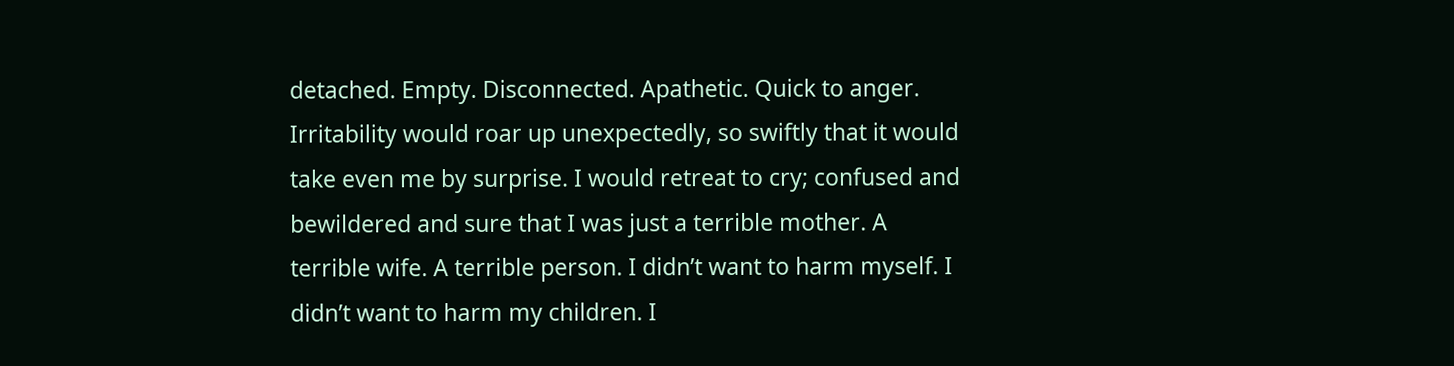detached. Empty. Disconnected. Apathetic. Quick to anger. Irritability would roar up unexpectedly, so swiftly that it would take even me by surprise. I would retreat to cry; confused and bewildered and sure that I was just a terrible mother. A terrible wife. A terrible person. I didn’t want to harm myself. I didn’t want to harm my children. I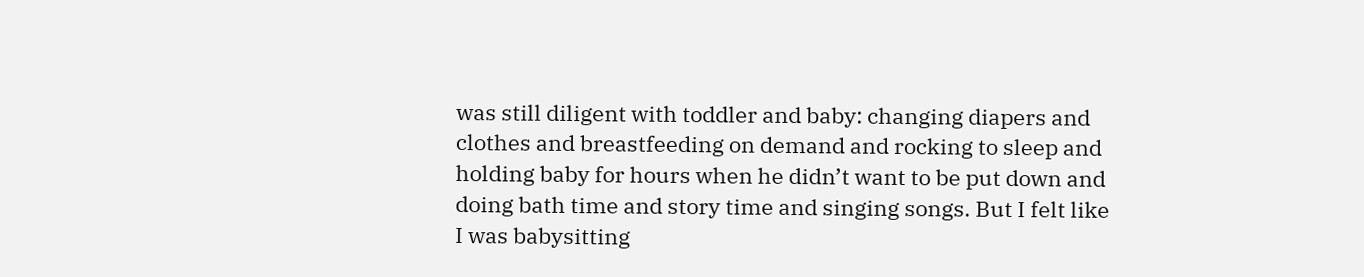was still diligent with toddler and baby: changing diapers and clothes and breastfeeding on demand and rocking to sleep and holding baby for hours when he didn’t want to be put down and doing bath time and story time and singing songs. But I felt like I was babysitting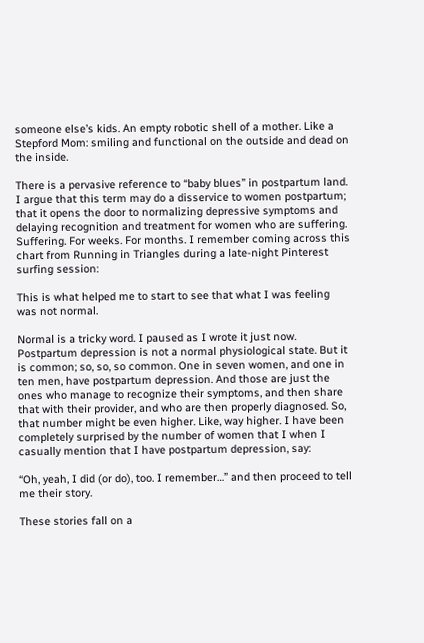someone else’s kids. An empty robotic shell of a mother. Like a Stepford Mom: smiling and functional on the outside and dead on the inside.

There is a pervasive reference to “baby blues” in postpartum land. I argue that this term may do a disservice to women postpartum; that it opens the door to normalizing depressive symptoms and delaying recognition and treatment for women who are suffering. Suffering. For weeks. For months. I remember coming across this chart from Running in Triangles during a late-night Pinterest surfing session:

This is what helped me to start to see that what I was feeling was not normal.

Normal is a tricky word. I paused as I wrote it just now. Postpartum depression is not a normal physiological state. But it is common; so, so, so common. One in seven women, and one in ten men, have postpartum depression. And those are just the ones who manage to recognize their symptoms, and then share that with their provider, and who are then properly diagnosed. So, that number might be even higher. Like, way higher. I have been completely surprised by the number of women that I when I casually mention that I have postpartum depression, say:

“Oh, yeah, I did (or do), too. I remember…” and then proceed to tell me their story.

These stories fall on a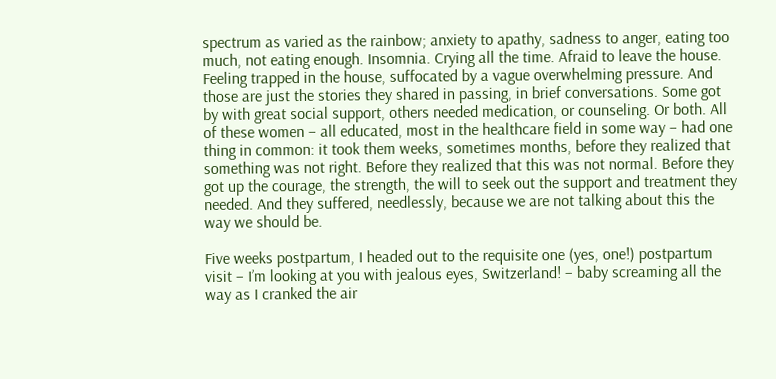spectrum as varied as the rainbow; anxiety to apathy, sadness to anger, eating too much, not eating enough. Insomnia. Crying all the time. Afraid to leave the house. Feeling trapped in the house, suffocated by a vague overwhelming pressure. And those are just the stories they shared in passing, in brief conversations. Some got by with great social support, others needed medication, or counseling. Or both. All of these women – all educated, most in the healthcare field in some way – had one thing in common: it took them weeks, sometimes months, before they realized that something was not right. Before they realized that this was not normal. Before they got up the courage, the strength, the will to seek out the support and treatment they needed. And they suffered, needlessly, because we are not talking about this the way we should be.

Five weeks postpartum, I headed out to the requisite one (yes, one!) postpartum visit – I’m looking at you with jealous eyes, Switzerland! – baby screaming all the way as I cranked the air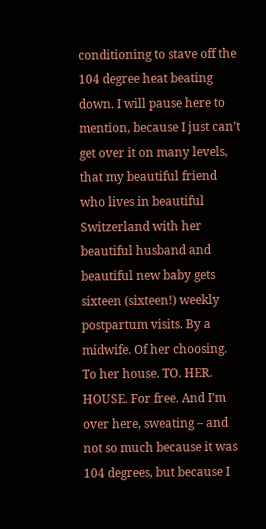conditioning to stave off the 104 degree heat beating down. I will pause here to mention, because I just can’t get over it on many levels, that my beautiful friend who lives in beautiful Switzerland with her beautiful husband and beautiful new baby gets sixteen (sixteen!) weekly postpartum visits. By a midwife. Of her choosing. To her house. TO. HER. HOUSE. For free. And I’m over here, sweating – and not so much because it was 104 degrees, but because I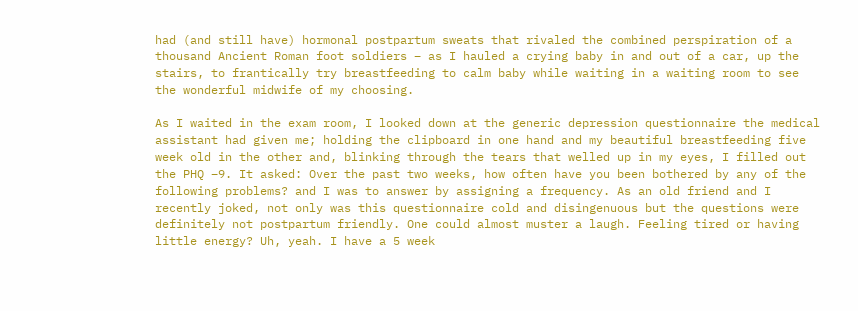had (and still have) hormonal postpartum sweats that rivaled the combined perspiration of a thousand Ancient Roman foot soldiers – as I hauled a crying baby in and out of a car, up the stairs, to frantically try breastfeeding to calm baby while waiting in a waiting room to see the wonderful midwife of my choosing.

As I waited in the exam room, I looked down at the generic depression questionnaire the medical assistant had given me; holding the clipboard in one hand and my beautiful breastfeeding five week old in the other and, blinking through the tears that welled up in my eyes, I filled out the PHQ –9. It asked: Over the past two weeks, how often have you been bothered by any of the following problems? and I was to answer by assigning a frequency. As an old friend and I recently joked, not only was this questionnaire cold and disingenuous but the questions were definitely not postpartum friendly. One could almost muster a laugh. Feeling tired or having little energy? Uh, yeah. I have a 5 week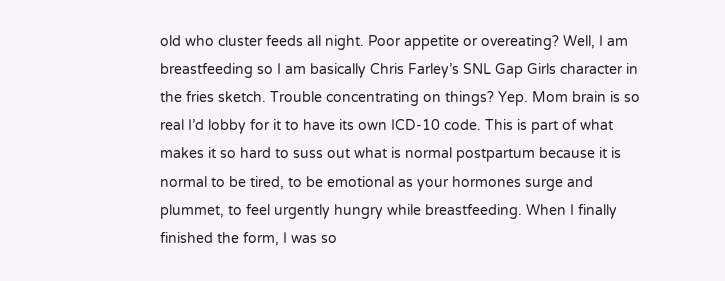old who cluster feeds all night. Poor appetite or overeating? Well, I am breastfeeding so I am basically Chris Farley’s SNL Gap Girls character in the fries sketch. Trouble concentrating on things? Yep. Mom brain is so real I’d lobby for it to have its own ICD-10 code. This is part of what makes it so hard to suss out what is normal postpartum because it is normal to be tired, to be emotional as your hormones surge and plummet, to feel urgently hungry while breastfeeding. When I finally finished the form, I was so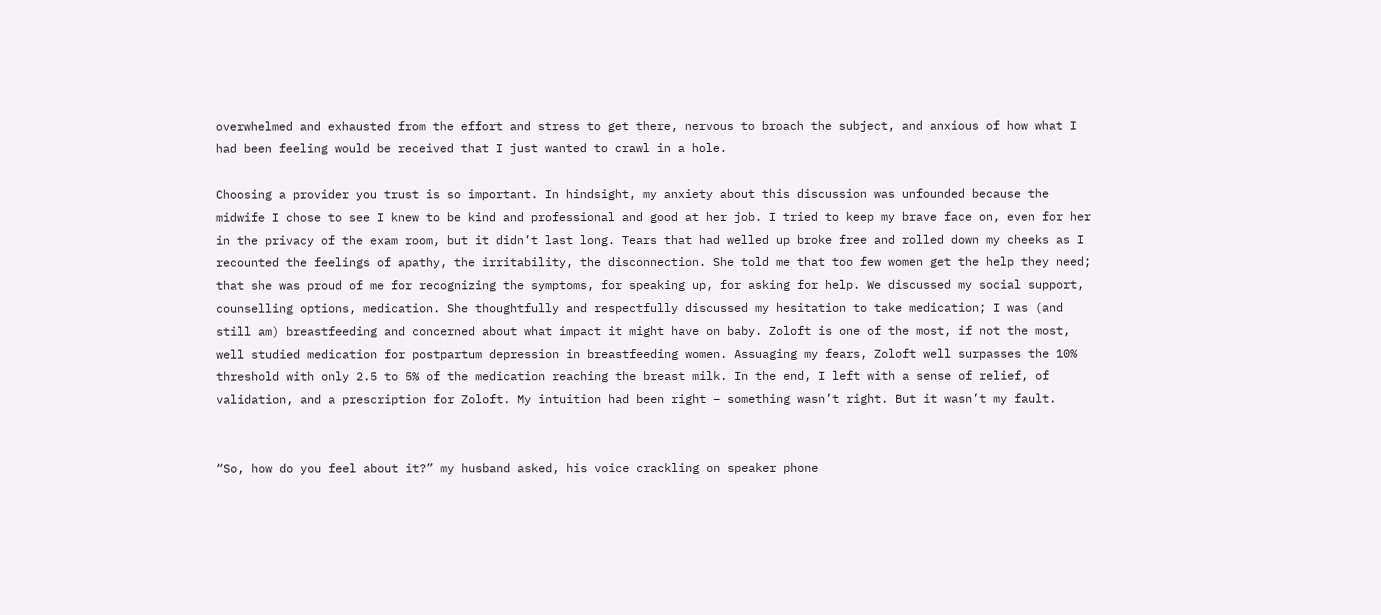overwhelmed and exhausted from the effort and stress to get there, nervous to broach the subject, and anxious of how what I had been feeling would be received that I just wanted to crawl in a hole.

Choosing a provider you trust is so important. In hindsight, my anxiety about this discussion was unfounded because the midwife I chose to see I knew to be kind and professional and good at her job. I tried to keep my brave face on, even for her in the privacy of the exam room, but it didn’t last long. Tears that had welled up broke free and rolled down my cheeks as I recounted the feelings of apathy, the irritability, the disconnection. She told me that too few women get the help they need; that she was proud of me for recognizing the symptoms, for speaking up, for asking for help. We discussed my social support, counselling options, medication. She thoughtfully and respectfully discussed my hesitation to take medication; I was (and still am) breastfeeding and concerned about what impact it might have on baby. Zoloft is one of the most, if not the most, well studied medication for postpartum depression in breastfeeding women. Assuaging my fears, Zoloft well surpasses the 10% threshold with only 2.5 to 5% of the medication reaching the breast milk. In the end, I left with a sense of relief, of validation, and a prescription for Zoloft. My intuition had been right – something wasn’t right. But it wasn’t my fault.


“So, how do you feel about it?” my husband asked, his voice crackling on speaker phone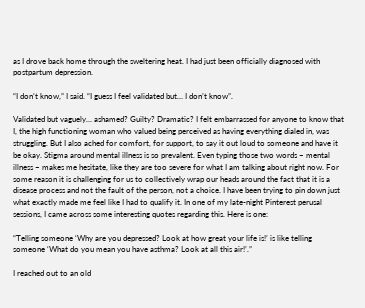as I drove back home through the sweltering heat. I had just been officially diagnosed with postpartum depression.

“I don’t know,” I said. “I guess I feel validated but… I don’t know”.

Validated but vaguely… ashamed? Guilty? Dramatic? I felt embarrassed for anyone to know that I, the high functioning woman who valued being perceived as having everything dialed in, was struggling. But I also ached for comfort, for support, to say it out loud to someone and have it be okay. Stigma around mental illness is so prevalent. Even typing those two words – mental illness – makes me hesitate, like they are too severe for what I am talking about right now. For some reason it is challenging for us to collectively wrap our heads around the fact that it is a disease process and not the fault of the person, not a choice. I have been trying to pin down just what exactly made me feel like I had to qualify it. In one of my late-night Pinterest perusal sessions, I came across some interesting quotes regarding this. Here is one:

“Telling someone ‘Why are you depressed? Look at how great your life is!’ is like telling someone ‘What do you mean you have asthma? Look at all this air!’.”

I reached out to an old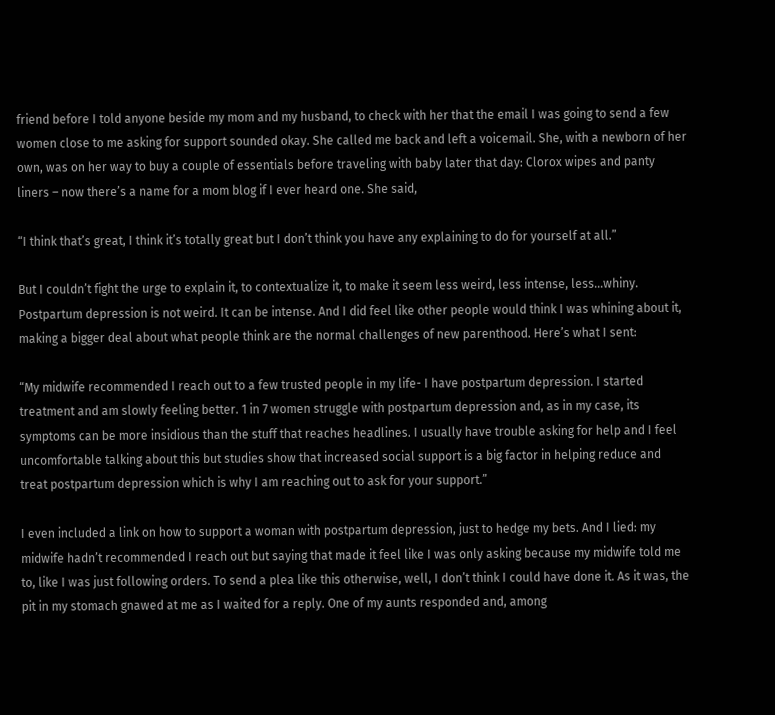friend before I told anyone beside my mom and my husband, to check with her that the email I was going to send a few women close to me asking for support sounded okay. She called me back and left a voicemail. She, with a newborn of her own, was on her way to buy a couple of essentials before traveling with baby later that day: Clorox wipes and panty liners – now there’s a name for a mom blog if I ever heard one. She said,

“I think that’s great, I think it’s totally great but I don’t think you have any explaining to do for yourself at all.”

But I couldn’t fight the urge to explain it, to contextualize it, to make it seem less weird, less intense, less…whiny. Postpartum depression is not weird. It can be intense. And I did feel like other people would think I was whining about it, making a bigger deal about what people think are the normal challenges of new parenthood. Here’s what I sent:

“My midwife recommended I reach out to a few trusted people in my life- I have postpartum depression. I started treatment and am slowly feeling better. 1 in 7 women struggle with postpartum depression and, as in my case, its symptoms can be more insidious than the stuff that reaches headlines. I usually have trouble asking for help and I feel uncomfortable talking about this but studies show that increased social support is a big factor in helping reduce and treat postpartum depression which is why I am reaching out to ask for your support.”

I even included a link on how to support a woman with postpartum depression, just to hedge my bets. And I lied: my midwife hadn’t recommended I reach out but saying that made it feel like I was only asking because my midwife told me to, like I was just following orders. To send a plea like this otherwise, well, I don’t think I could have done it. As it was, the pit in my stomach gnawed at me as I waited for a reply. One of my aunts responded and, among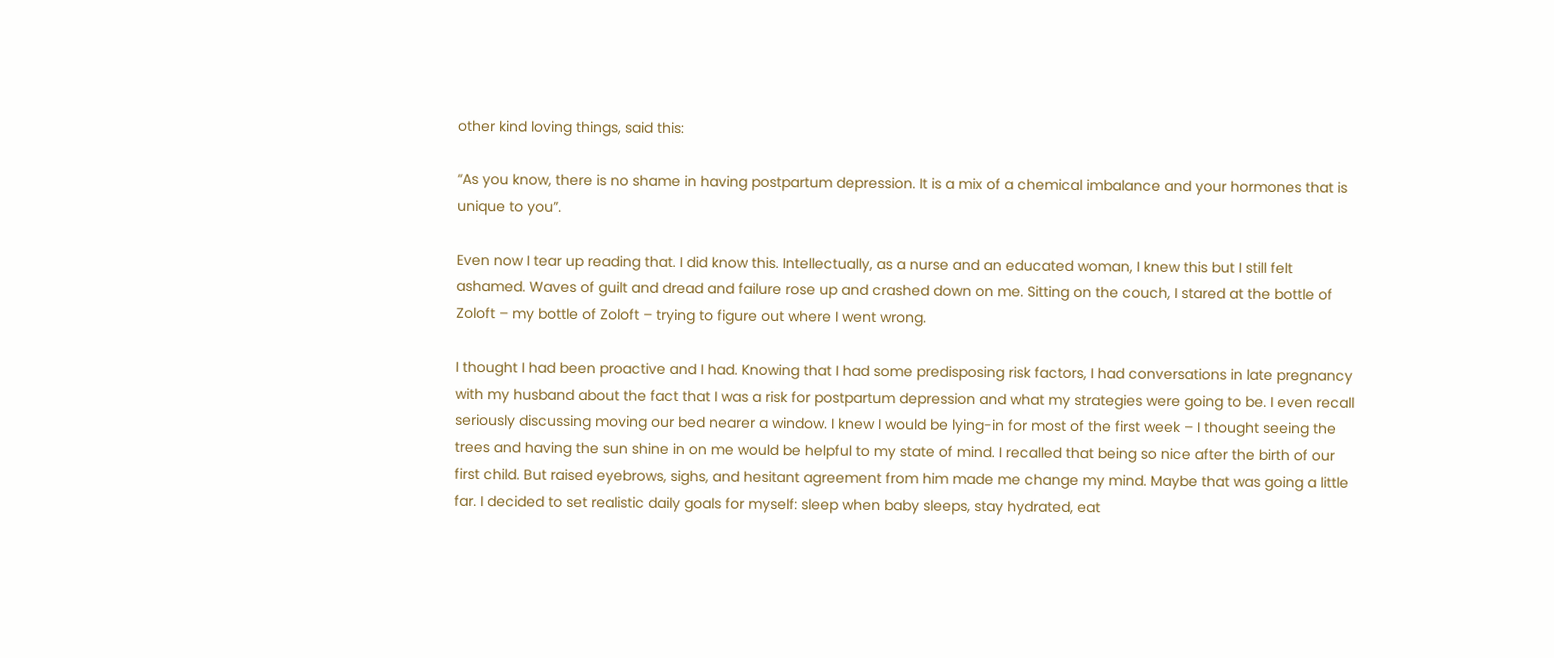other kind loving things, said this:

“As you know, there is no shame in having postpartum depression. It is a mix of a chemical imbalance and your hormones that is unique to you”.

Even now I tear up reading that. I did know this. Intellectually, as a nurse and an educated woman, I knew this but I still felt ashamed. Waves of guilt and dread and failure rose up and crashed down on me. Sitting on the couch, I stared at the bottle of Zoloft – my bottle of Zoloft – trying to figure out where I went wrong.

I thought I had been proactive and I had. Knowing that I had some predisposing risk factors, I had conversations in late pregnancy with my husband about the fact that I was a risk for postpartum depression and what my strategies were going to be. I even recall seriously discussing moving our bed nearer a window. I knew I would be lying-in for most of the first week – I thought seeing the trees and having the sun shine in on me would be helpful to my state of mind. I recalled that being so nice after the birth of our first child. But raised eyebrows, sighs, and hesitant agreement from him made me change my mind. Maybe that was going a little far. I decided to set realistic daily goals for myself: sleep when baby sleeps, stay hydrated, eat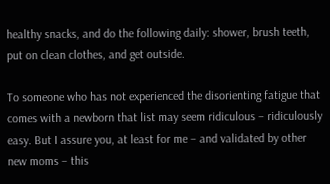healthy snacks, and do the following daily: shower, brush teeth, put on clean clothes, and get outside.

To someone who has not experienced the disorienting fatigue that comes with a newborn that list may seem ridiculous – ridiculously easy. But I assure you, at least for me – and validated by other new moms – this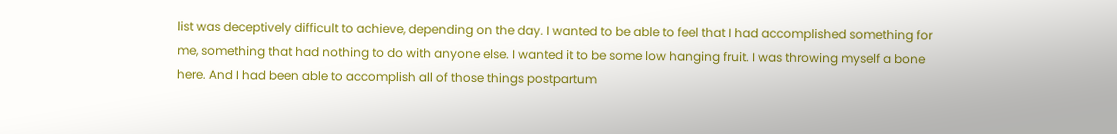list was deceptively difficult to achieve, depending on the day. I wanted to be able to feel that I had accomplished something for me, something that had nothing to do with anyone else. I wanted it to be some low hanging fruit. I was throwing myself a bone here. And I had been able to accomplish all of those things postpartum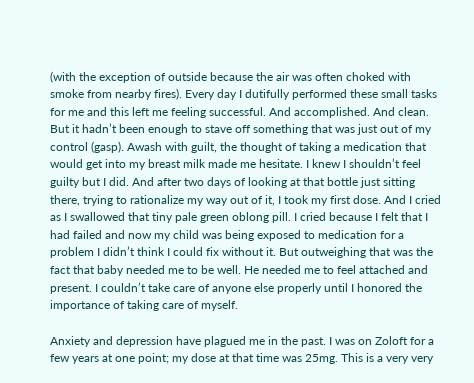(with the exception of outside because the air was often choked with smoke from nearby fires). Every day I dutifully performed these small tasks for me and this left me feeling successful. And accomplished. And clean. But it hadn’t been enough to stave off something that was just out of my control (gasp). Awash with guilt, the thought of taking a medication that would get into my breast milk made me hesitate. I knew I shouldn’t feel guilty but I did. And after two days of looking at that bottle just sitting there, trying to rationalize my way out of it, I took my first dose. And I cried as I swallowed that tiny pale green oblong pill. I cried because I felt that I had failed and now my child was being exposed to medication for a problem I didn’t think I could fix without it. But outweighing that was the fact that baby needed me to be well. He needed me to feel attached and present. I couldn’t take care of anyone else properly until I honored the importance of taking care of myself.

Anxiety and depression have plagued me in the past. I was on Zoloft for a few years at one point; my dose at that time was 25mg. This is a very very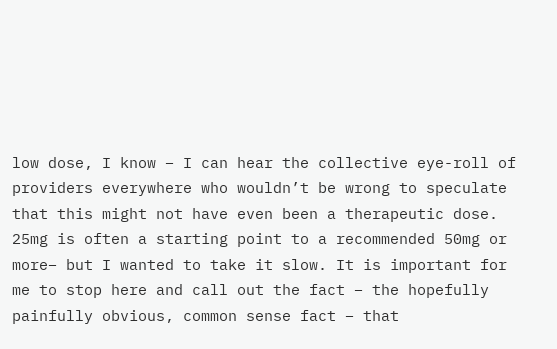low dose, I know – I can hear the collective eye-roll of providers everywhere who wouldn’t be wrong to speculate that this might not have even been a therapeutic dose. 25mg is often a starting point to a recommended 50mg or more– but I wanted to take it slow. It is important for me to stop here and call out the fact – the hopefully painfully obvious, common sense fact – that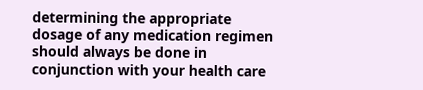determining the appropriate dosage of any medication regimen should always be done in conjunction with your health care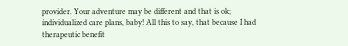provider. Your adventure may be different and that is ok; individualized care plans, baby! All this to say, that because I had therapeutic benefit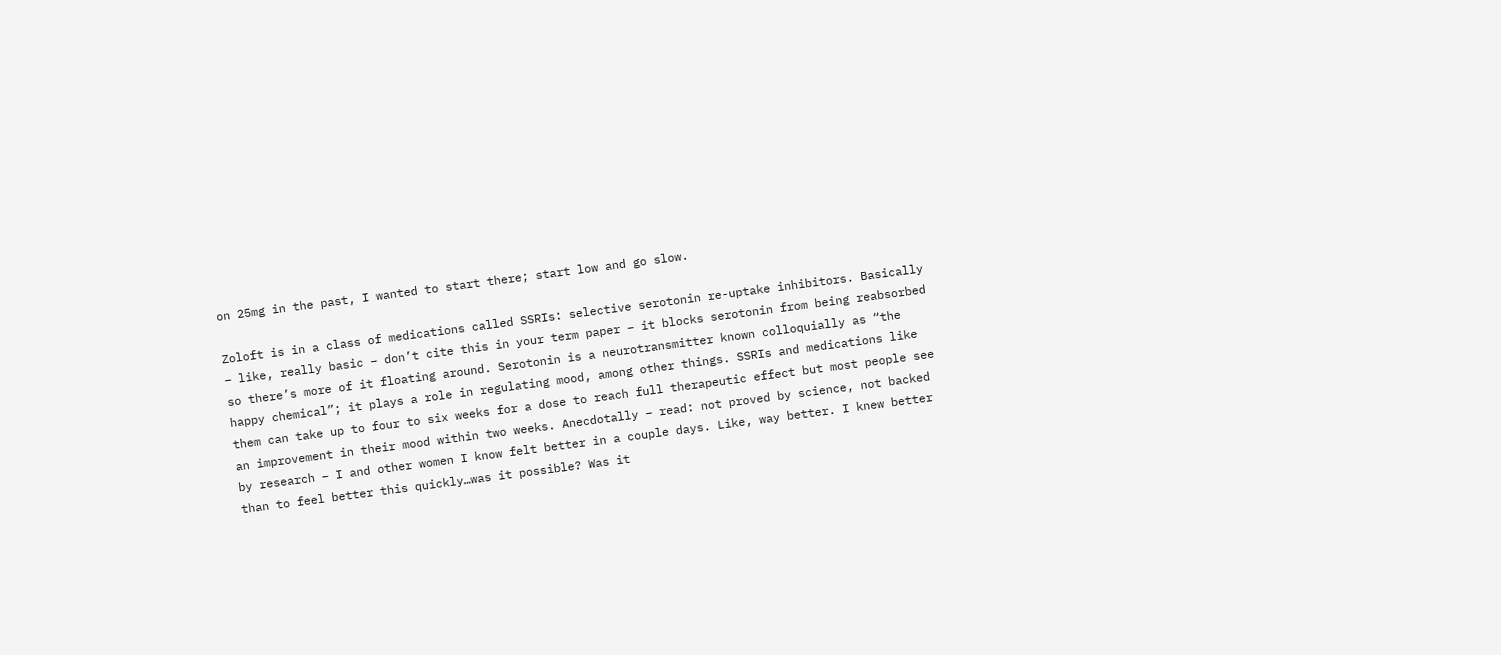on 25mg in the past, I wanted to start there; start low and go slow.

Zoloft is in a class of medications called SSRIs: selective serotonin re-uptake inhibitors. Basically – like, really basic – don’t cite this in your term paper – it blocks serotonin from being reabsorbed so there’s more of it floating around. Serotonin is a neurotransmitter known colloquially as “the happy chemical”; it plays a role in regulating mood, among other things. SSRIs and medications like them can take up to four to six weeks for a dose to reach full therapeutic effect but most people see an improvement in their mood within two weeks. Anecdotally – read: not proved by science, not backed by research – I and other women I know felt better in a couple days. Like, way better. I knew better than to feel better this quickly…was it possible? Was it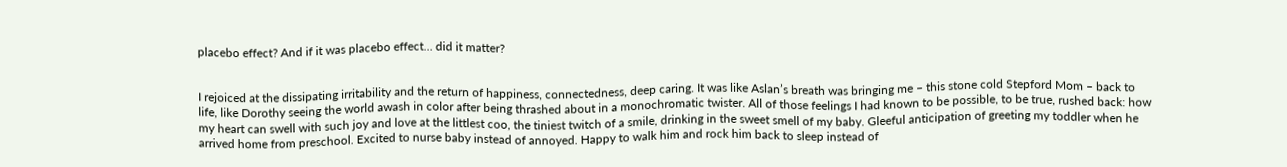placebo effect? And if it was placebo effect… did it matter?


I rejoiced at the dissipating irritability and the return of happiness, connectedness, deep caring. It was like Aslan’s breath was bringing me – this stone cold Stepford Mom – back to life, like Dorothy seeing the world awash in color after being thrashed about in a monochromatic twister. All of those feelings I had known to be possible, to be true, rushed back: how my heart can swell with such joy and love at the littlest coo, the tiniest twitch of a smile, drinking in the sweet smell of my baby. Gleeful anticipation of greeting my toddler when he arrived home from preschool. Excited to nurse baby instead of annoyed. Happy to walk him and rock him back to sleep instead of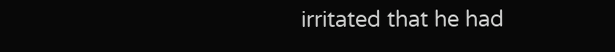irritated that he had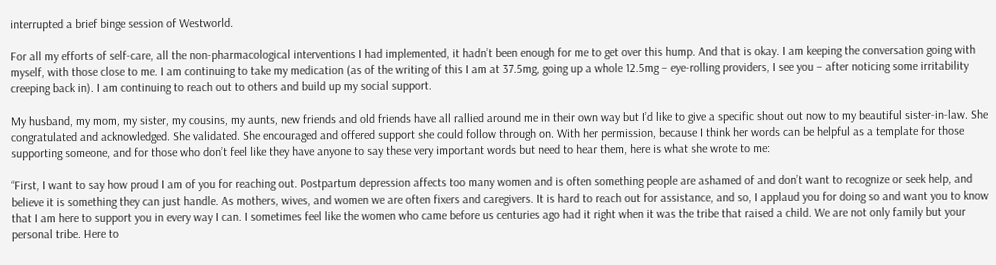interrupted a brief binge session of Westworld.

For all my efforts of self-care, all the non-pharmacological interventions I had implemented, it hadn’t been enough for me to get over this hump. And that is okay. I am keeping the conversation going with myself, with those close to me. I am continuing to take my medication (as of the writing of this I am at 37.5mg, going up a whole 12.5mg – eye-rolling providers, I see you – after noticing some irritability creeping back in). I am continuing to reach out to others and build up my social support.

My husband, my mom, my sister, my cousins, my aunts, new friends and old friends have all rallied around me in their own way but I’d like to give a specific shout out now to my beautiful sister-in-law. She congratulated and acknowledged. She validated. She encouraged and offered support she could follow through on. With her permission, because I think her words can be helpful as a template for those supporting someone, and for those who don’t feel like they have anyone to say these very important words but need to hear them, here is what she wrote to me:

“First, I want to say how proud I am of you for reaching out. Postpartum depression affects too many women and is often something people are ashamed of and don’t want to recognize or seek help, and believe it is something they can just handle. As mothers, wives, and women we are often fixers and caregivers. It is hard to reach out for assistance, and so, I applaud you for doing so and want you to know that I am here to support you in every way I can. I sometimes feel like the women who came before us centuries ago had it right when it was the tribe that raised a child. We are not only family but your personal tribe. Here to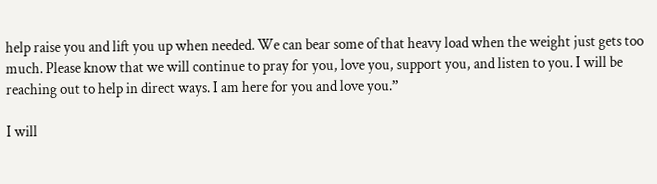help raise you and lift you up when needed. We can bear some of that heavy load when the weight just gets too much. Please know that we will continue to pray for you, love you, support you, and listen to you. I will be reaching out to help in direct ways. I am here for you and love you.”

I will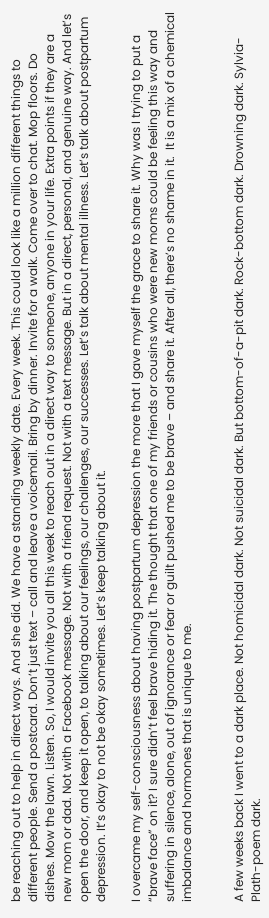be reaching out to help in direct ways. And she did. We have a standing weekly date. Every week. This could look like a million different things to different people. Send a postcard. Don’t just text – call and leave a voicemail. Bring by dinner. Invite for a walk. Come over to chat. Mop floors. Do dishes. Mow the lawn. Listen. So, I would invite you all this week to reach out in a direct way to someone, anyone in your life. Extra points if they are a new mom or dad. Not with a Facebook message. Not with a friend request. Not with a text message. But in a direct, personal, and genuine way. And let’s open the door, and keep it open, to talking about our feelings, our challenges, our successes. Let’s talk about mental illness. Let’s talk about postpartum depression. It’s okay to not be okay sometimes. Let’s keep talking about it.

I overcame my self-consciousness about having postpartum depression the more that I gave myself the grace to share it. Why was I trying to put a “brave face” on it? I sure didn’t feel brave hiding it. The thought that one of my friends or cousins who were new moms could be feeling this way and suffering in silence, alone, out of ignorance or fear or guilt pushed me to be brave – and share it. After all, there’s no shame in it.  It is a mix of a chemical imbalance and hormones that is unique to me.


A few weeks back I went to a dark place. Not homicidal dark. Not suicidal dark. But bottom-of-a-pit dark. Rock-bottom dark. Drowning dark. Sylvia-Plath-poem dark.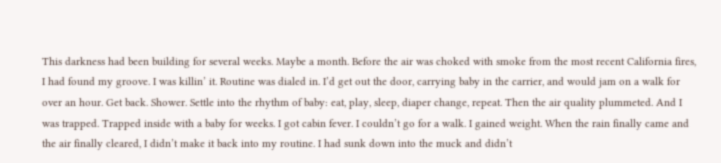This darkness had been building for several weeks. Maybe a month. Before the air was choked with smoke from the most recent California fires, I had found my groove. I was killin’ it. Routine was dialed in. I’d get out the door, carrying baby in the carrier, and would jam on a walk for over an hour. Get back. Shower. Settle into the rhythm of baby: eat, play, sleep, diaper change, repeat. Then the air quality plummeted. And I was trapped. Trapped inside with a baby for weeks. I got cabin fever. I couldn’t go for a walk. I gained weight. When the rain finally came and the air finally cleared, I didn’t make it back into my routine. I had sunk down into the muck and didn’t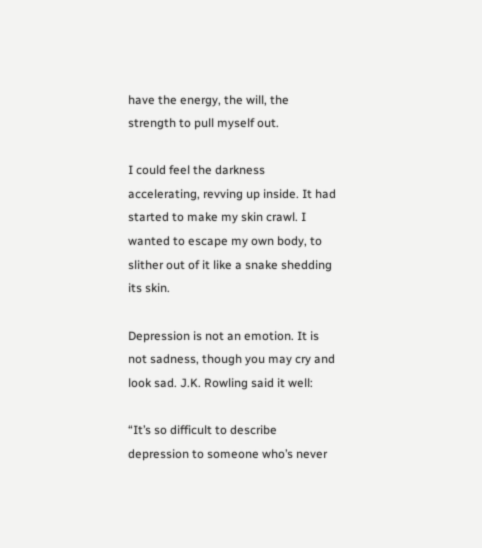have the energy, the will, the strength to pull myself out.

I could feel the darkness accelerating, revving up inside. It had started to make my skin crawl. I wanted to escape my own body, to slither out of it like a snake shedding its skin.

Depression is not an emotion. It is not sadness, though you may cry and look sad. J.K. Rowling said it well:

“It’s so difficult to describe depression to someone who’s never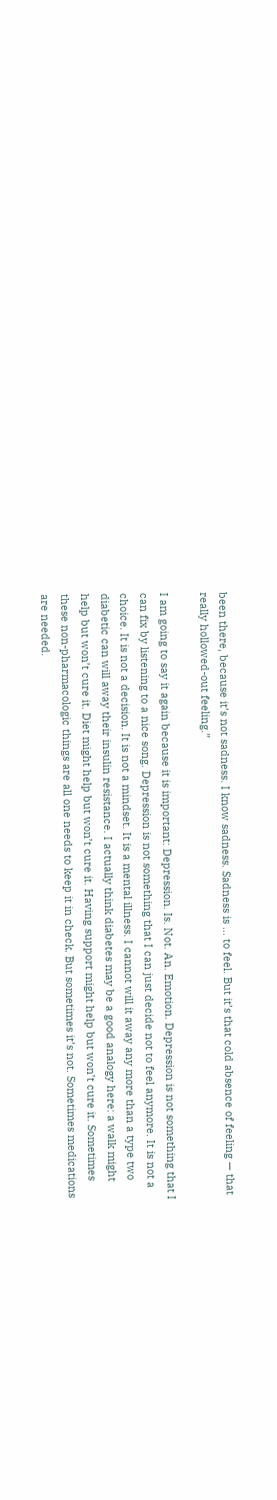been there, because it’s not sadness. I know sadness. Sadness is … to feel. But it’s that cold absence of feeling — that really hollowed-out feeling.”

I am going to say it again because it is important: Depression. Is. Not. An. Emotion. Depression is not something that I can fix by listening to a nice song. Depression is not something that I can just decide not to feel anymore. It is not a choice. It is not a decision. It is not a mindset. It is a mental illness. I cannot will it away any more than a type two diabetic can will away their insulin resistance. I actually think diabetes may be a good analogy here: a walk might help but won’t cure it. Diet might help but won’t cure it. Having support might help but won’t cure it. Sometimes these non-pharmacologic things are all one needs to keep it in check. But sometimes it’s not. Sometimes medications are needed.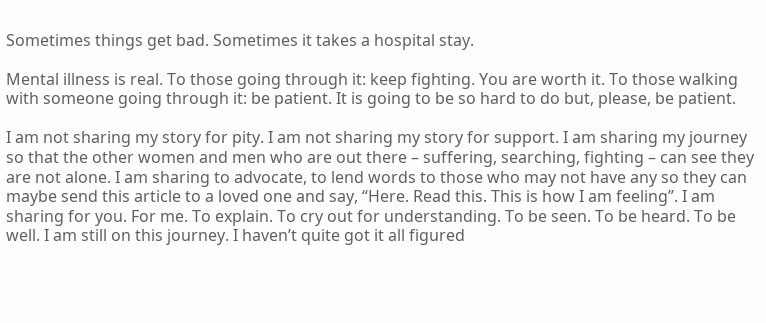Sometimes things get bad. Sometimes it takes a hospital stay.

Mental illness is real. To those going through it: keep fighting. You are worth it. To those walking with someone going through it: be patient. It is going to be so hard to do but, please, be patient.

I am not sharing my story for pity. I am not sharing my story for support. I am sharing my journey so that the other women and men who are out there – suffering, searching, fighting – can see they are not alone. I am sharing to advocate, to lend words to those who may not have any so they can maybe send this article to a loved one and say, “Here. Read this. This is how I am feeling”. I am sharing for you. For me. To explain. To cry out for understanding. To be seen. To be heard. To be well. I am still on this journey. I haven’t quite got it all figured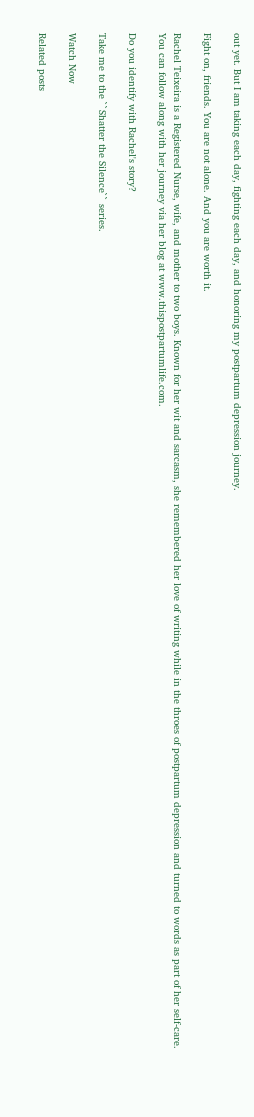out yet. But I am taking each day, fighting each day, and honoring my postpartum depression journey.

Fight on, friends. You are not alone. And you are worth it.

Rachel Teixeira is a Registered Nurse, wife, and mother to two boys. Known for her wit and sarcasm, she remembered her love of writing while in the throes of postpartum depression and turned to words as part of her self-care. You can follow along with her journey via her blog at www.thispostpartumlife.com.

Do you identify with Rachel's story?

Take me to the ``Shatter the Silence`` series.

Watch Now

Related posts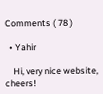Comments ( 78 )

  • Yahir

    Hi, very nice website, cheers!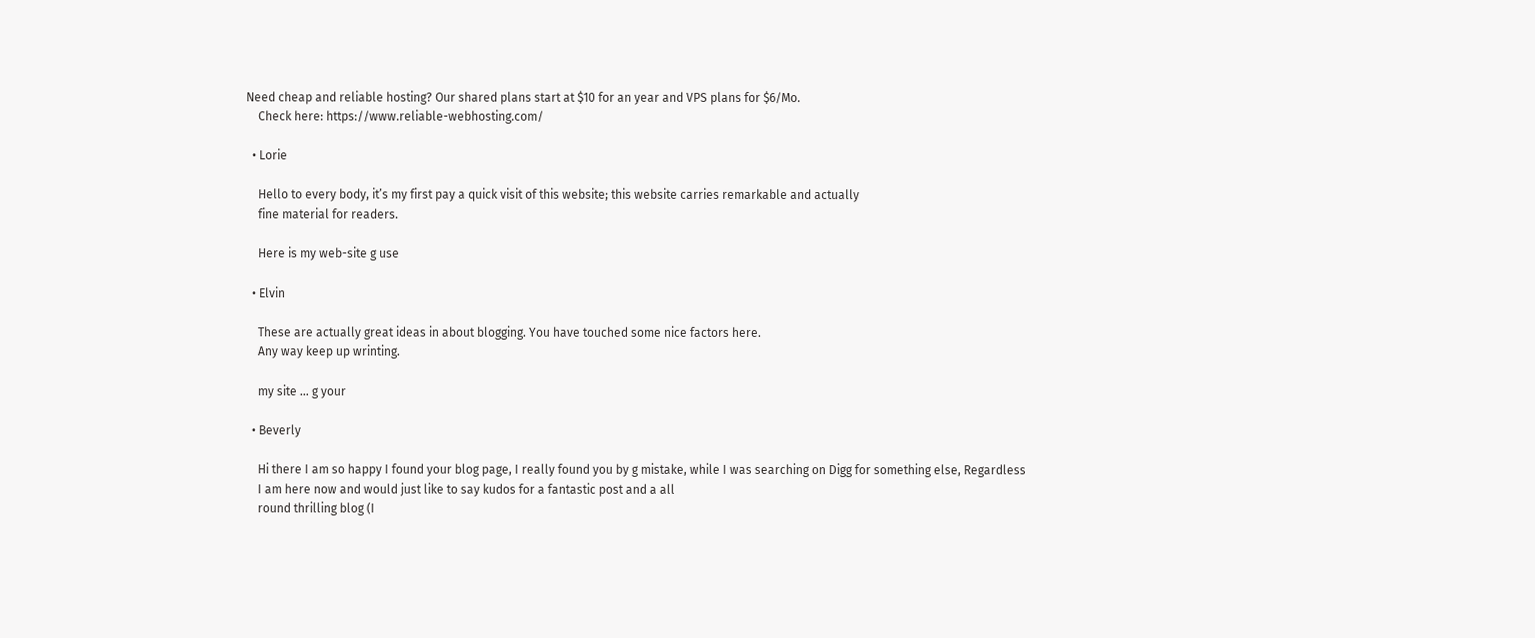Need cheap and reliable hosting? Our shared plans start at $10 for an year and VPS plans for $6/Mo.
    Check here: https://www.reliable-webhosting.com/

  • Lorie

    Hello to every body, it’s my first pay a quick visit of this website; this website carries remarkable and actually
    fine material for readers.

    Here is my web-site g use

  • Elvin

    These are actually great ideas in about blogging. You have touched some nice factors here.
    Any way keep up wrinting.

    my site … g your

  • Beverly

    Hi there I am so happy I found your blog page, I really found you by g mistake, while I was searching on Digg for something else, Regardless
    I am here now and would just like to say kudos for a fantastic post and a all
    round thrilling blog (I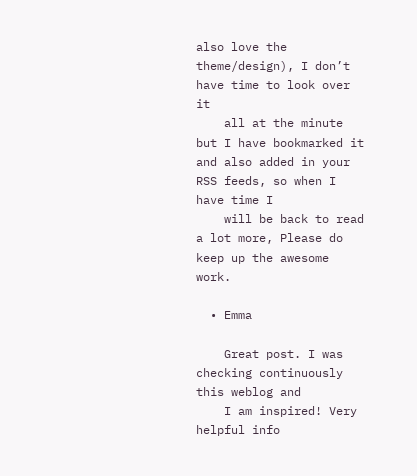also love the theme/design), I don’t have time to look over it
    all at the minute but I have bookmarked it and also added in your RSS feeds, so when I have time I
    will be back to read a lot more, Please do keep up the awesome work.

  • Emma

    Great post. I was checking continuously this weblog and
    I am inspired! Very helpful info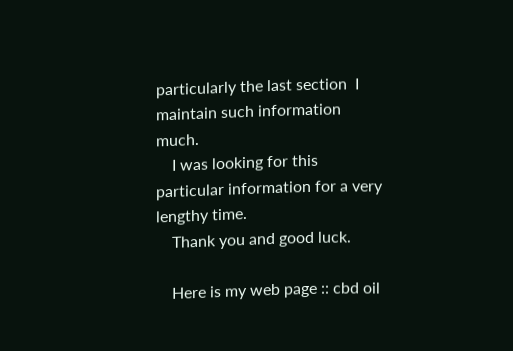particularly the last section  I maintain such information much.
    I was looking for this particular information for a very lengthy time.
    Thank you and good luck.

    Here is my web page :: cbd oil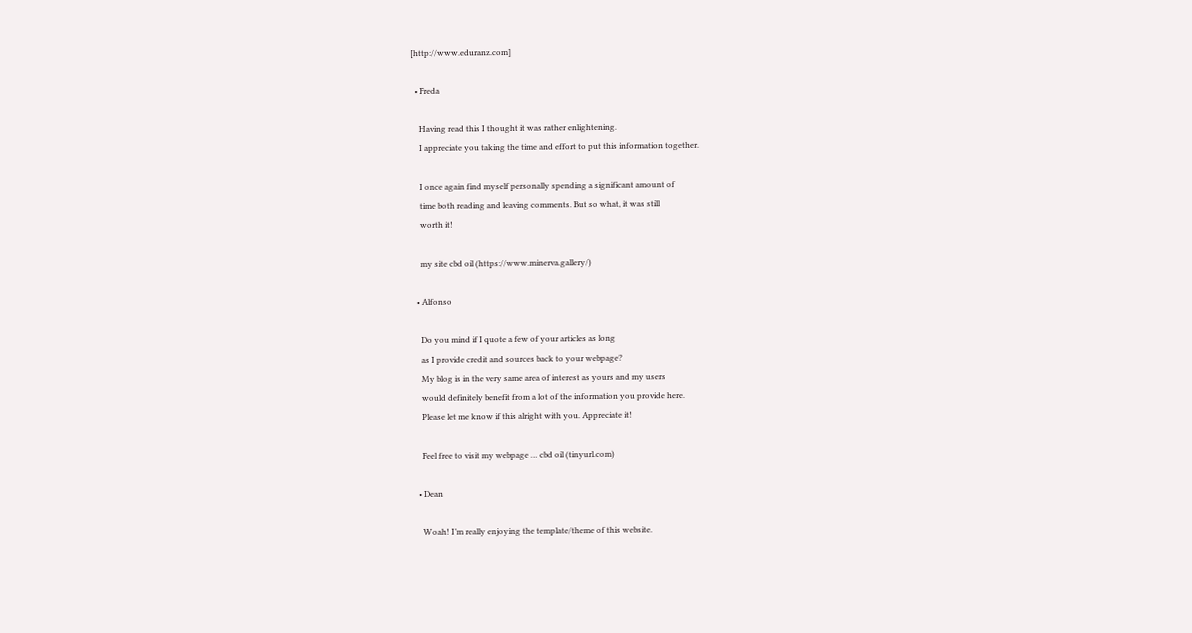[http://www.eduranz.com]

  • Freda

    Having read this I thought it was rather enlightening.
    I appreciate you taking the time and effort to put this information together.

    I once again find myself personally spending a significant amount of
    time both reading and leaving comments. But so what, it was still
    worth it!

    my site cbd oil (https://www.minerva.gallery/)

  • Alfonso

    Do you mind if I quote a few of your articles as long
    as I provide credit and sources back to your webpage?
    My blog is in the very same area of interest as yours and my users
    would definitely benefit from a lot of the information you provide here.
    Please let me know if this alright with you. Appreciate it!

    Feel free to visit my webpage … cbd oil (tinyurl.com)

  • Dean

    Woah! I’m really enjoying the template/theme of this website.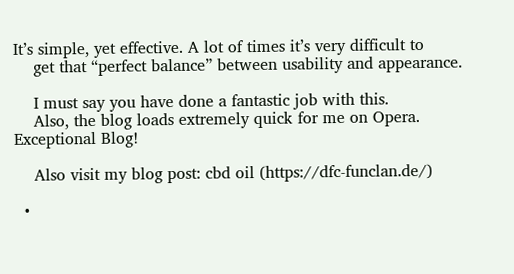It’s simple, yet effective. A lot of times it’s very difficult to
    get that “perfect balance” between usability and appearance.

    I must say you have done a fantastic job with this.
    Also, the blog loads extremely quick for me on Opera. Exceptional Blog!

    Also visit my blog post: cbd oil (https://dfc-funclan.de/)

  •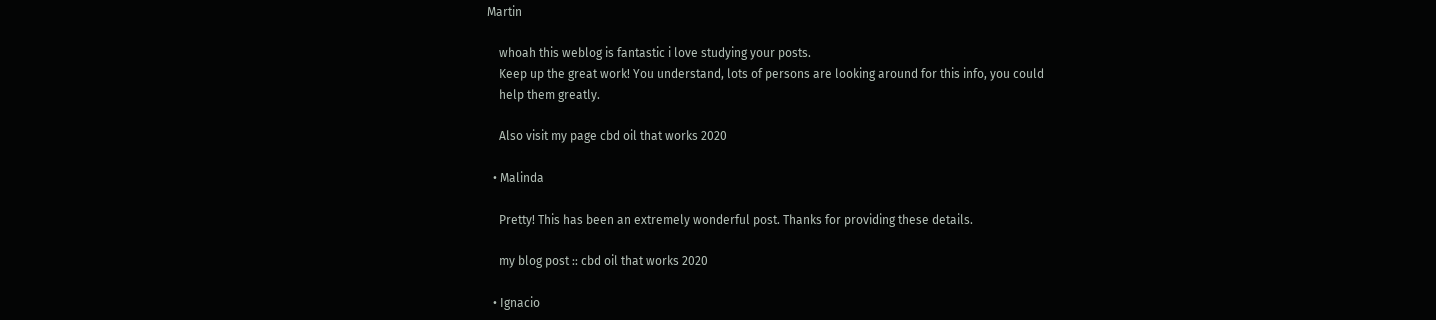Martin

    whoah this weblog is fantastic i love studying your posts.
    Keep up the great work! You understand, lots of persons are looking around for this info, you could
    help them greatly.

    Also visit my page cbd oil that works 2020

  • Malinda

    Pretty! This has been an extremely wonderful post. Thanks for providing these details.

    my blog post :: cbd oil that works 2020

  • Ignacio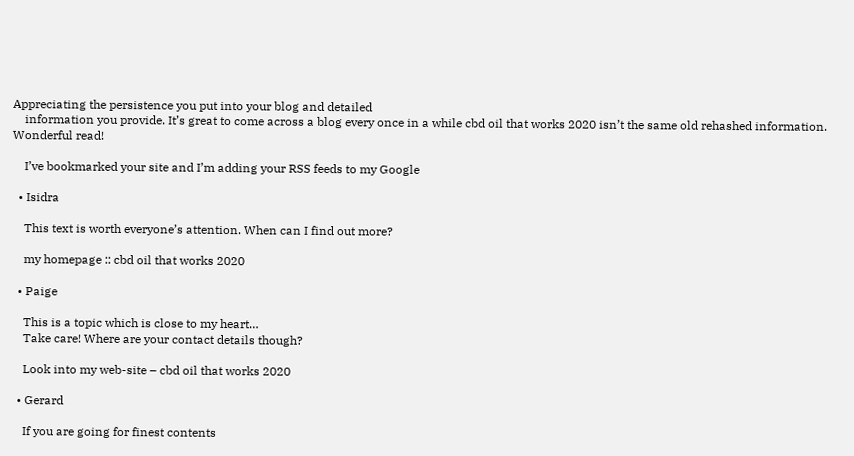Appreciating the persistence you put into your blog and detailed
    information you provide. It’s great to come across a blog every once in a while cbd oil that works 2020 isn’t the same old rehashed information. Wonderful read!

    I’ve bookmarked your site and I’m adding your RSS feeds to my Google

  • Isidra

    This text is worth everyone’s attention. When can I find out more?

    my homepage :: cbd oil that works 2020

  • Paige

    This is a topic which is close to my heart…
    Take care! Where are your contact details though?

    Look into my web-site – cbd oil that works 2020

  • Gerard

    If you are going for finest contents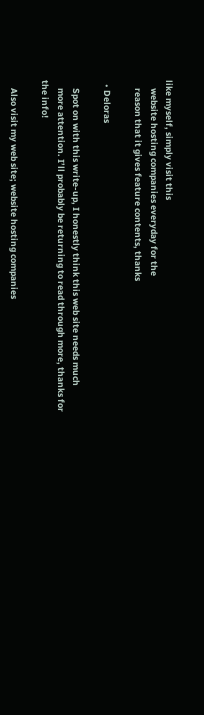like myself, simply visit this
    website hosting companies everyday for the
    reason that it gives feature contents, thanks

  • Deloras

    Spot on with this write-up, I honestly think this web site needs much
    more attention. I’ll probably be returning to read through more, thanks for the info!

    Also visit my web site; website hosting companies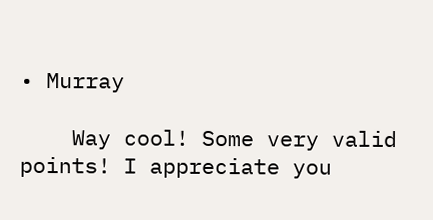• Murray

    Way cool! Some very valid points! I appreciate you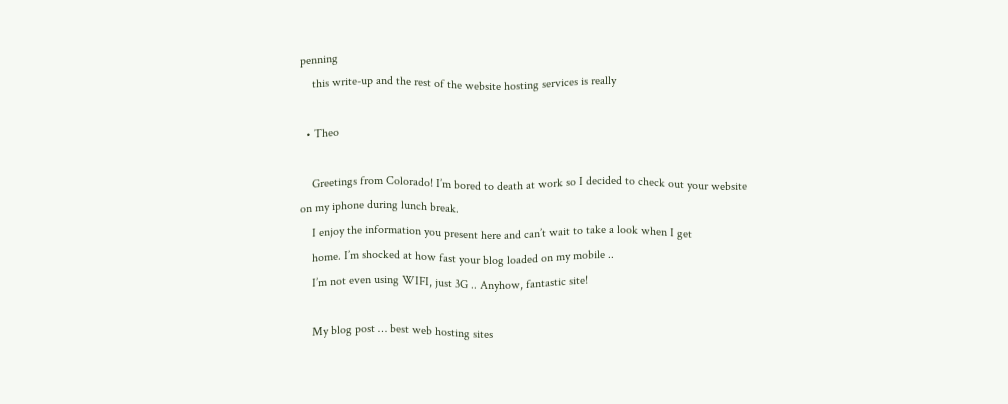penning
    this write-up and the rest of the website hosting services is really

  • Theo

    Greetings from Colorado! I’m bored to death at work so I decided to check out your website on my iphone during lunch break.
    I enjoy the information you present here and can’t wait to take a look when I get
    home. I’m shocked at how fast your blog loaded on my mobile ..
    I’m not even using WIFI, just 3G .. Anyhow, fantastic site!

    My blog post … best web hosting sites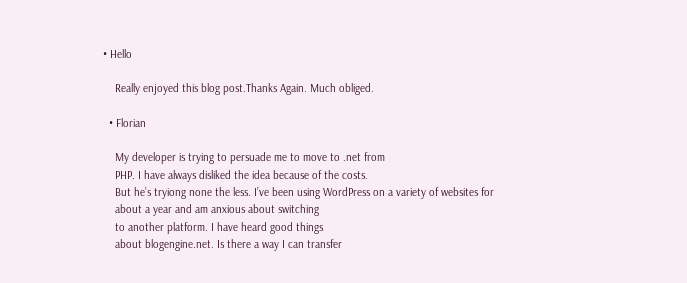• Hello

    Really enjoyed this blog post.Thanks Again. Much obliged.

  • Florian

    My developer is trying to persuade me to move to .net from
    PHP. I have always disliked the idea because of the costs.
    But he’s tryiong none the less. I’ve been using WordPress on a variety of websites for
    about a year and am anxious about switching
    to another platform. I have heard good things
    about blogengine.net. Is there a way I can transfer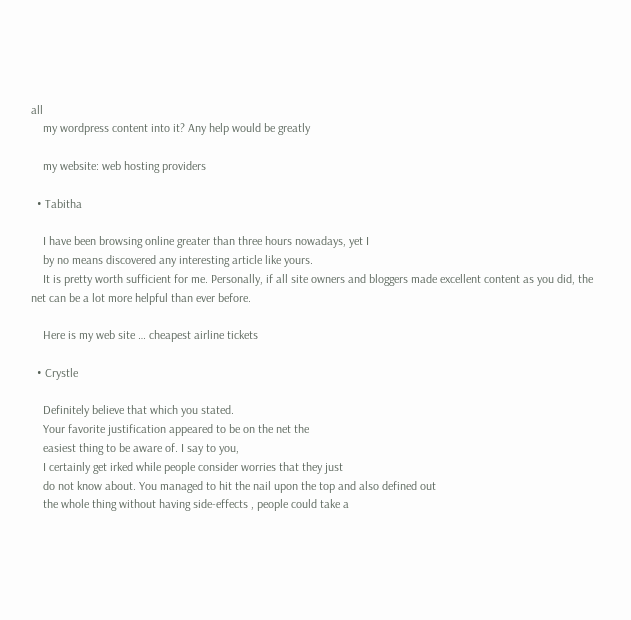all
    my wordpress content into it? Any help would be greatly

    my website: web hosting providers

  • Tabitha

    I have been browsing online greater than three hours nowadays, yet I
    by no means discovered any interesting article like yours.
    It is pretty worth sufficient for me. Personally, if all site owners and bloggers made excellent content as you did, the net can be a lot more helpful than ever before.

    Here is my web site … cheapest airline tickets

  • Crystle

    Definitely believe that which you stated.
    Your favorite justification appeared to be on the net the
    easiest thing to be aware of. I say to you,
    I certainly get irked while people consider worries that they just
    do not know about. You managed to hit the nail upon the top and also defined out
    the whole thing without having side-effects , people could take a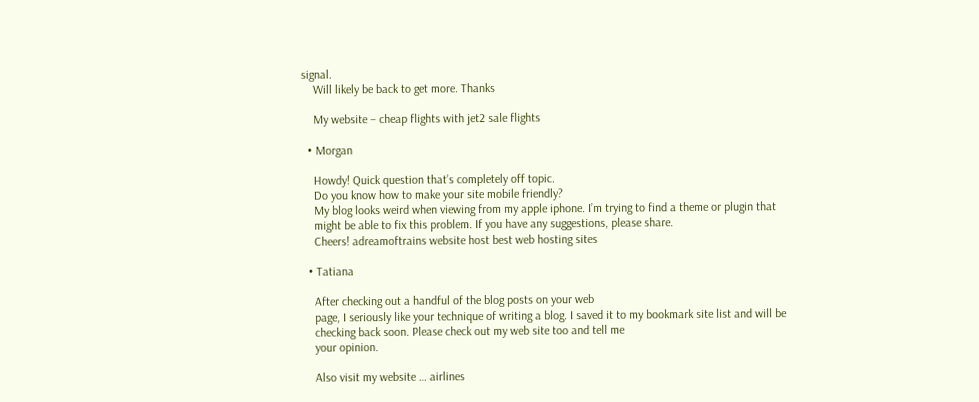signal.
    Will likely be back to get more. Thanks

    My website – cheap flights with jet2 sale flights

  • Morgan

    Howdy! Quick question that’s completely off topic.
    Do you know how to make your site mobile friendly?
    My blog looks weird when viewing from my apple iphone. I’m trying to find a theme or plugin that
    might be able to fix this problem. If you have any suggestions, please share.
    Cheers! adreamoftrains website host best web hosting sites

  • Tatiana

    After checking out a handful of the blog posts on your web
    page, I seriously like your technique of writing a blog. I saved it to my bookmark site list and will be
    checking back soon. Please check out my web site too and tell me
    your opinion.

    Also visit my website … airlines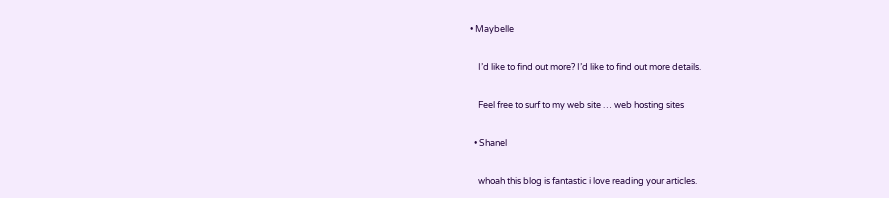• Maybelle

    I’d like to find out more? I’d like to find out more details.

    Feel free to surf to my web site … web hosting sites

  • Shanel

    whoah this blog is fantastic i love reading your articles.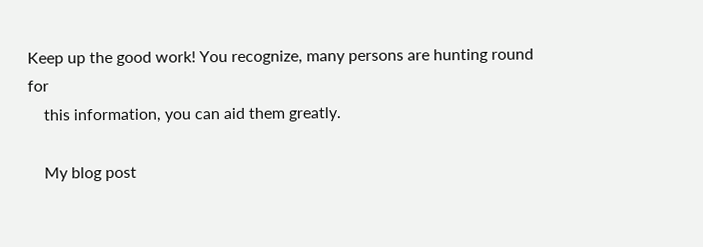Keep up the good work! You recognize, many persons are hunting round for
    this information, you can aid them greatly.

    My blog post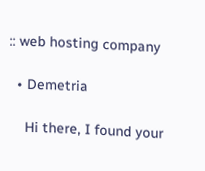:: web hosting company

  • Demetria

    Hi there, I found your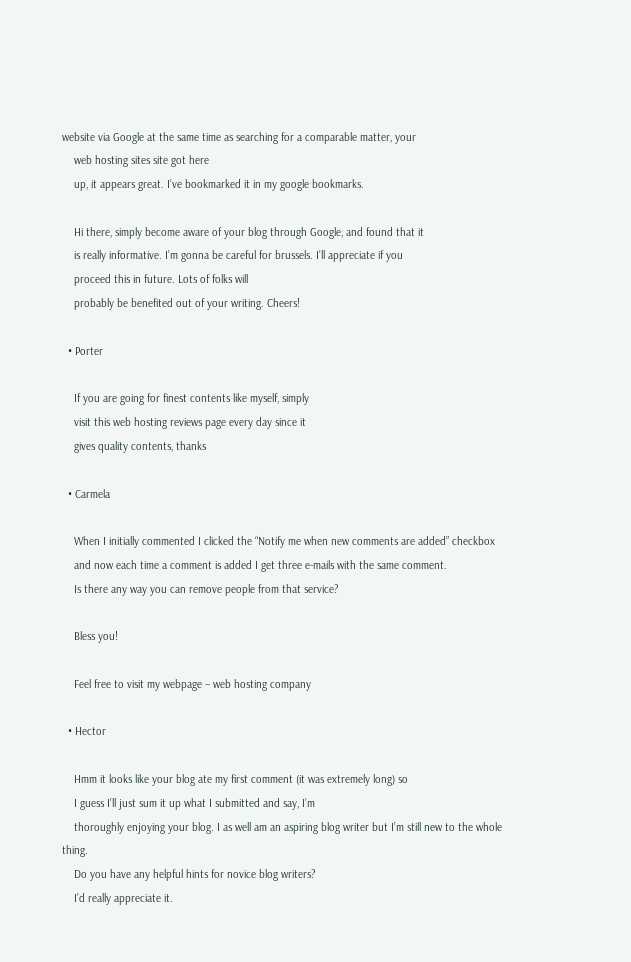website via Google at the same time as searching for a comparable matter, your
    web hosting sites site got here
    up, it appears great. I’ve bookmarked it in my google bookmarks.

    Hi there, simply become aware of your blog through Google, and found that it
    is really informative. I’m gonna be careful for brussels. I’ll appreciate if you
    proceed this in future. Lots of folks will
    probably be benefited out of your writing. Cheers!

  • Porter

    If you are going for finest contents like myself, simply
    visit this web hosting reviews page every day since it
    gives quality contents, thanks

  • Carmela

    When I initially commented I clicked the “Notify me when new comments are added” checkbox
    and now each time a comment is added I get three e-mails with the same comment.
    Is there any way you can remove people from that service?

    Bless you!

    Feel free to visit my webpage – web hosting company

  • Hector

    Hmm it looks like your blog ate my first comment (it was extremely long) so
    I guess I’ll just sum it up what I submitted and say, I’m
    thoroughly enjoying your blog. I as well am an aspiring blog writer but I’m still new to the whole thing.
    Do you have any helpful hints for novice blog writers?
    I’d really appreciate it.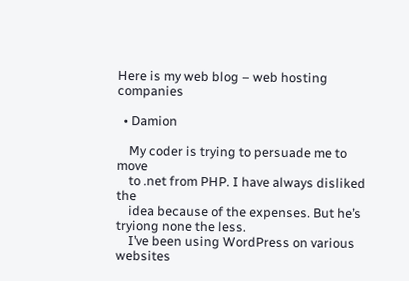Here is my web blog – web hosting companies

  • Damion

    My coder is trying to persuade me to move
    to .net from PHP. I have always disliked the
    idea because of the expenses. But he’s tryiong none the less.
    I’ve been using WordPress on various websites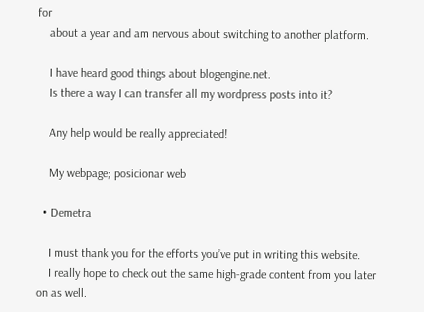for
    about a year and am nervous about switching to another platform.

    I have heard good things about blogengine.net.
    Is there a way I can transfer all my wordpress posts into it?

    Any help would be really appreciated!

    My webpage; posicionar web

  • Demetra

    I must thank you for the efforts you’ve put in writing this website.
    I really hope to check out the same high-grade content from you later on as well.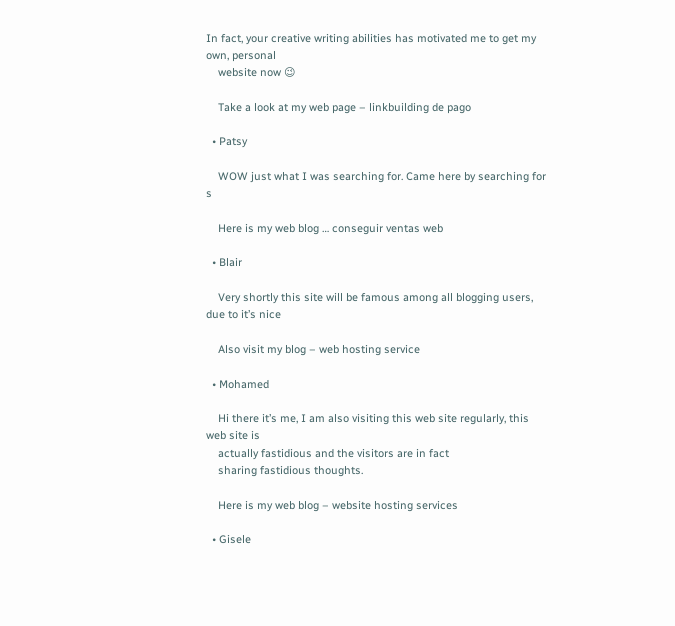In fact, your creative writing abilities has motivated me to get my own, personal
    website now 😉

    Take a look at my web page – linkbuilding de pago

  • Patsy

    WOW just what I was searching for. Came here by searching for s

    Here is my web blog … conseguir ventas web

  • Blair

    Very shortly this site will be famous among all blogging users, due to it’s nice

    Also visit my blog – web hosting service

  • Mohamed

    Hi there it’s me, I am also visiting this web site regularly, this web site is
    actually fastidious and the visitors are in fact
    sharing fastidious thoughts.

    Here is my web blog – website hosting services

  • Gisele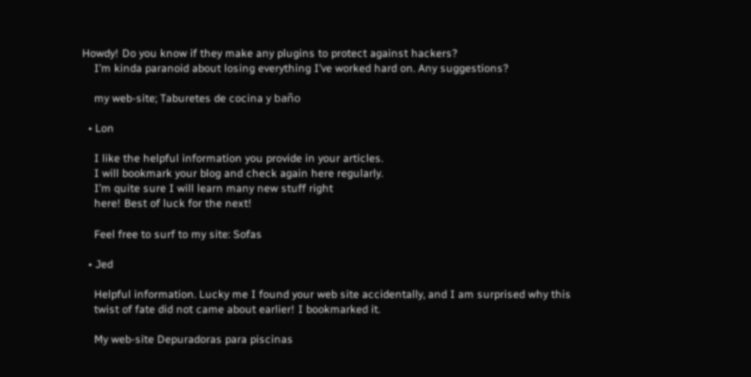Howdy! Do you know if they make any plugins to protect against hackers?
    I’m kinda paranoid about losing everything I’ve worked hard on. Any suggestions?

    my web-site; Taburetes de cocina y baño

  • Lon

    I like the helpful information you provide in your articles.
    I will bookmark your blog and check again here regularly.
    I’m quite sure I will learn many new stuff right
    here! Best of luck for the next!

    Feel free to surf to my site: Sofas

  • Jed

    Helpful information. Lucky me I found your web site accidentally, and I am surprised why this
    twist of fate did not came about earlier! I bookmarked it.

    My web-site Depuradoras para piscinas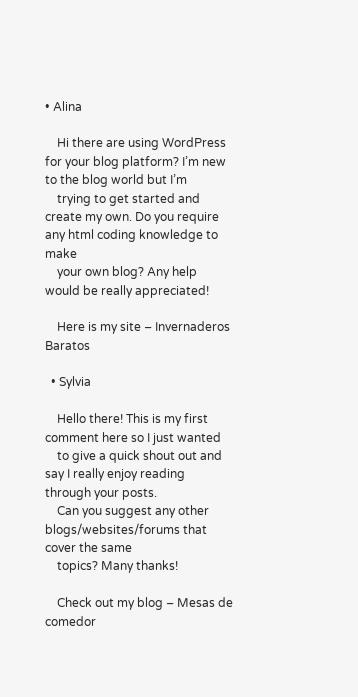• Alina

    Hi there are using WordPress for your blog platform? I’m new to the blog world but I’m
    trying to get started and create my own. Do you require any html coding knowledge to make
    your own blog? Any help would be really appreciated!

    Here is my site – Invernaderos Baratos

  • Sylvia

    Hello there! This is my first comment here so I just wanted
    to give a quick shout out and say I really enjoy reading through your posts.
    Can you suggest any other blogs/websites/forums that cover the same
    topics? Many thanks!

    Check out my blog – Mesas de comedor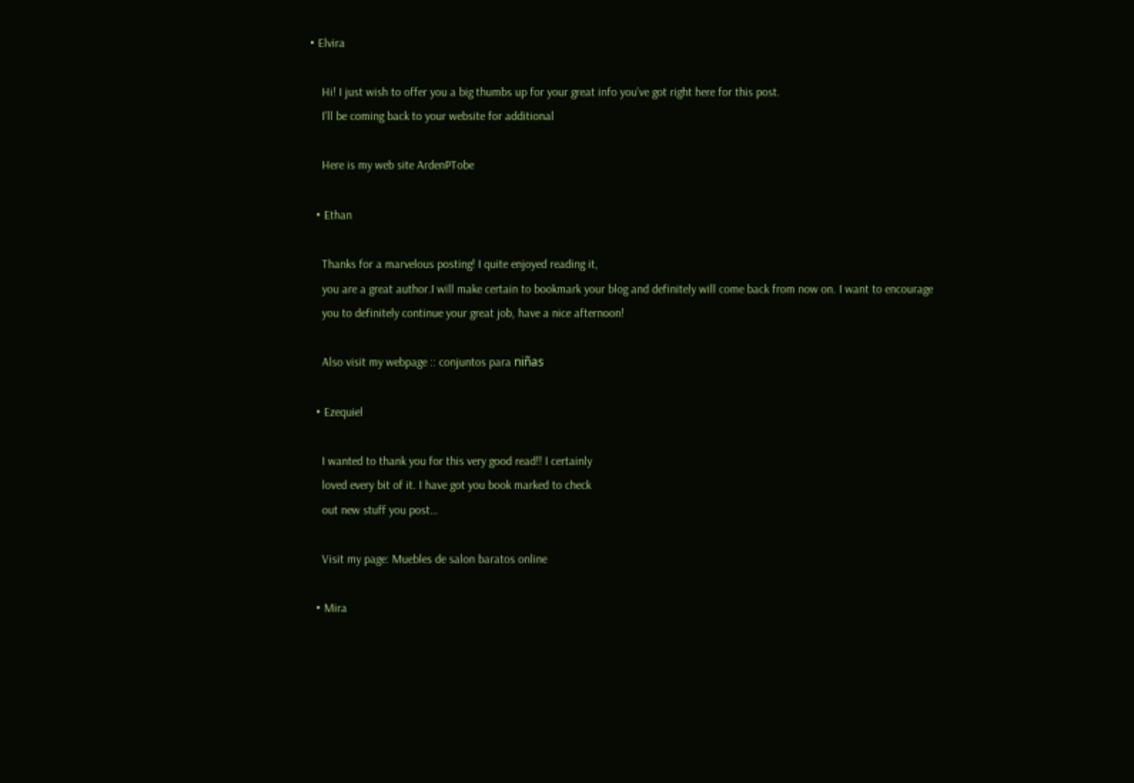• Elvira

    Hi! I just wish to offer you a big thumbs up for your great info you’ve got right here for this post.
    I’ll be coming back to your website for additional

    Here is my web site ArdenPTobe

  • Ethan

    Thanks for a marvelous posting! I quite enjoyed reading it,
    you are a great author.I will make certain to bookmark your blog and definitely will come back from now on. I want to encourage
    you to definitely continue your great job, have a nice afternoon!

    Also visit my webpage :: conjuntos para niñas

  • Ezequiel

    I wanted to thank you for this very good read!! I certainly
    loved every bit of it. I have got you book marked to check
    out new stuff you post…

    Visit my page: Muebles de salon baratos online

  • Mira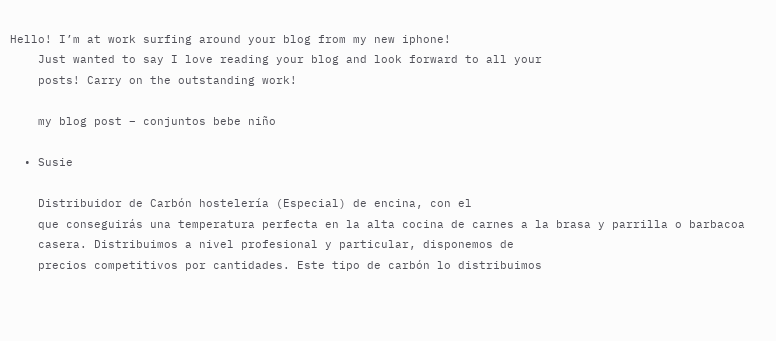Hello! I’m at work surfing around your blog from my new iphone!
    Just wanted to say I love reading your blog and look forward to all your
    posts! Carry on the outstanding work!

    my blog post – conjuntos bebe niño

  • Susie

    Distribuidor de Carbón hostelería (Especial) de encina, con el
    que conseguirás una temperatura perfecta en la alta cocina de carnes a la brasa y parrilla o barbacoa
    casera. Distribuimos a nivel profesional y particular, disponemos de
    precios competitivos por cantidades. Este tipo de carbón lo distribuimos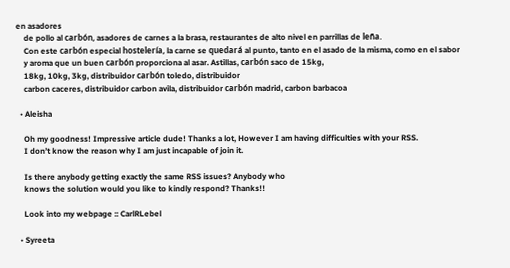en asadores
    de pollo al carbón, asadores de carnes a la brasa, restaurantes de alto nivel en parrillas de leña.
    Con este carbón especial hostelería, la carne se quedará al punto, tanto en el asado de la misma, como en el sabor
    y aroma que un buen carbón proporciona al asar. Astillas, carbón saco de 15kg,
    18kg, 10kg, 3kg, distribuidor carbón toledo, distribuidor
    carbon caceres, distribuidor carbon avila, distribuidor carbón madrid, carbon barbacoa

  • Aleisha

    Oh my goodness! Impressive article dude! Thanks a lot, However I am having difficulties with your RSS.
    I don’t know the reason why I am just incapable of join it.

    Is there anybody getting exactly the same RSS issues? Anybody who
    knows the solution would you like to kindly respond? Thanks!!

    Look into my webpage :: CarlRLebel

  • Syreeta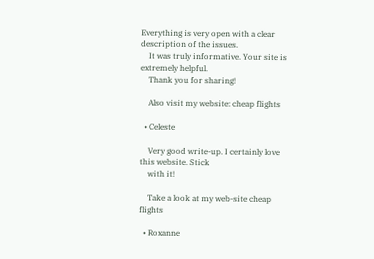Everything is very open with a clear description of the issues.
    It was truly informative. Your site is extremely helpful.
    Thank you for sharing!

    Also visit my website: cheap flights

  • Celeste

    Very good write-up. I certainly love this website. Stick
    with it!

    Take a look at my web-site cheap flights

  • Roxanne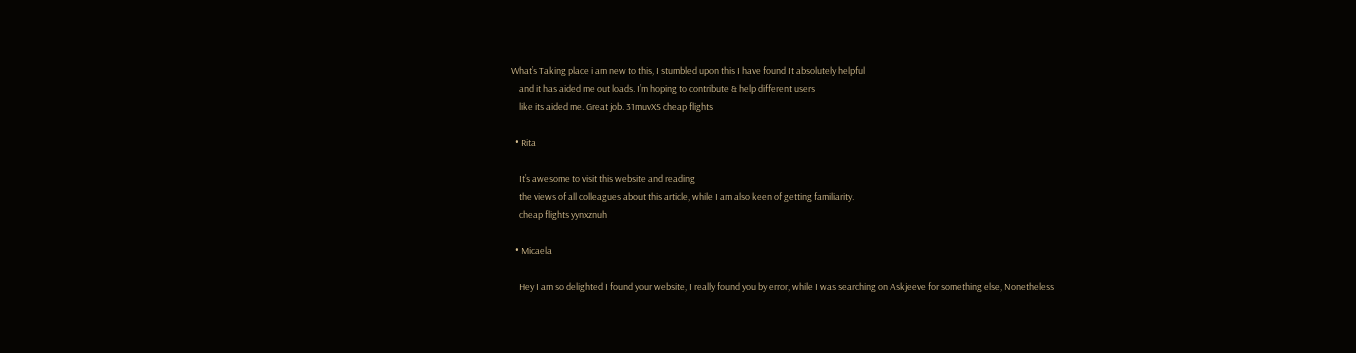What’s Taking place i am new to this, I stumbled upon this I have found It absolutely helpful
    and it has aided me out loads. I’m hoping to contribute & help different users
    like its aided me. Great job. 31muvXS cheap flights

  • Rita

    It’s awesome to visit this website and reading
    the views of all colleagues about this article, while I am also keen of getting familiarity.
    cheap flights yynxznuh

  • Micaela

    Hey I am so delighted I found your website, I really found you by error, while I was searching on Askjeeve for something else, Nonetheless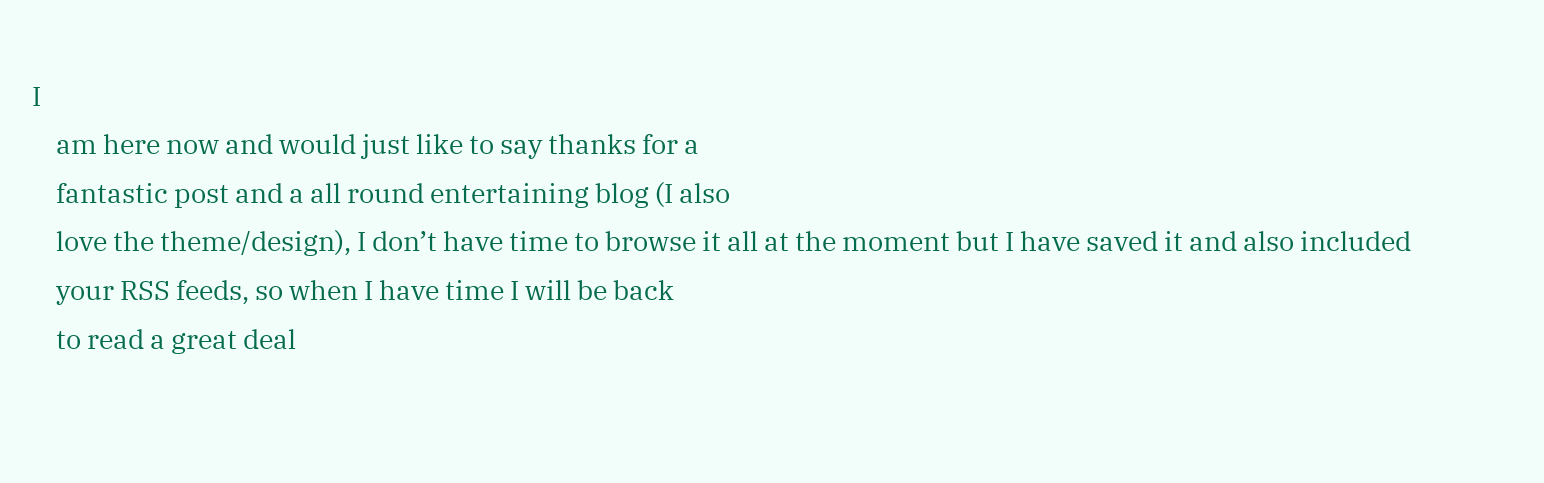I
    am here now and would just like to say thanks for a
    fantastic post and a all round entertaining blog (I also
    love the theme/design), I don’t have time to browse it all at the moment but I have saved it and also included
    your RSS feeds, so when I have time I will be back
    to read a great deal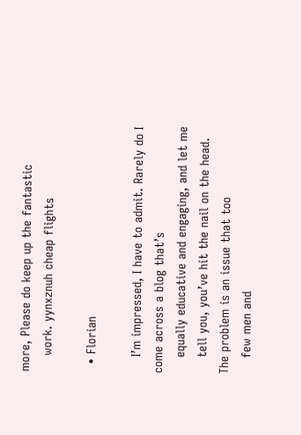more, Please do keep up the fantastic
    work. yynxznuh cheap flights

  • Florian

    I’m impressed, I have to admit. Rarely do I come across a blog that’s
    equally educative and engaging, and let me
    tell you, you’ve hit the nail on the head. The problem is an issue that too
    few men and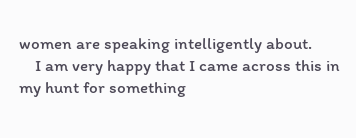women are speaking intelligently about.
    I am very happy that I came across this in my hunt for something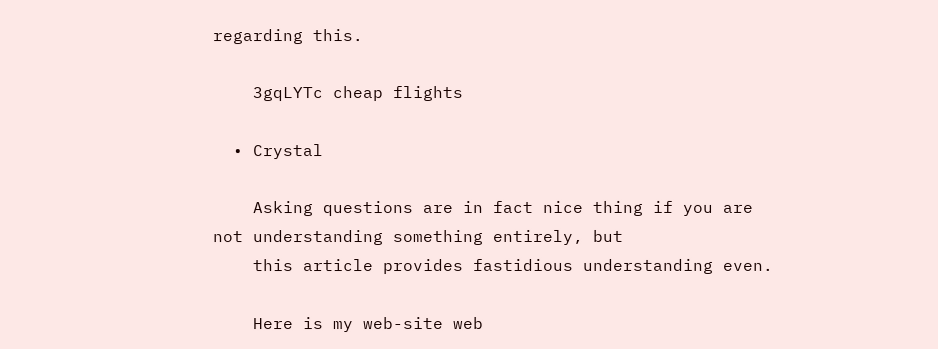regarding this.

    3gqLYTc cheap flights

  • Crystal

    Asking questions are in fact nice thing if you are not understanding something entirely, but
    this article provides fastidious understanding even.

    Here is my web-site web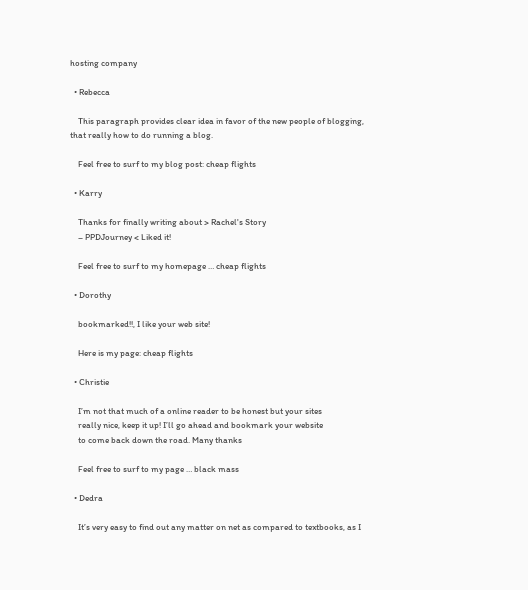hosting company

  • Rebecca

    This paragraph provides clear idea in favor of the new people of blogging, that really how to do running a blog.

    Feel free to surf to my blog post: cheap flights

  • Karry

    Thanks for finally writing about > Rachel's Story
    – PPDJourney < Liked it!

    Feel free to surf to my homepage … cheap flights

  • Dorothy

    bookmarked!!, I like your web site!

    Here is my page: cheap flights

  • Christie

    I’m not that much of a online reader to be honest but your sites
    really nice, keep it up! I’ll go ahead and bookmark your website
    to come back down the road. Many thanks

    Feel free to surf to my page … black mass

  • Dedra

    It’s very easy to find out any matter on net as compared to textbooks, as I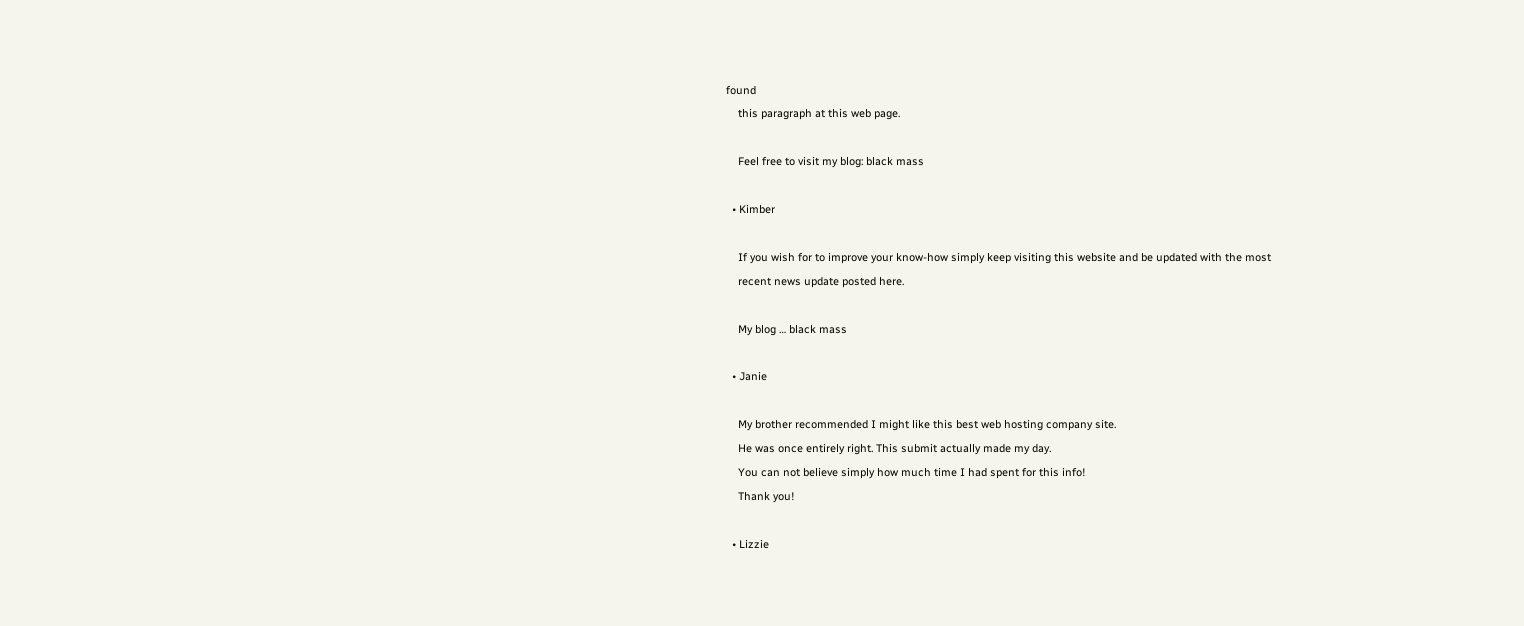found
    this paragraph at this web page.

    Feel free to visit my blog: black mass

  • Kimber

    If you wish for to improve your know-how simply keep visiting this website and be updated with the most
    recent news update posted here.

    My blog … black mass

  • Janie

    My brother recommended I might like this best web hosting company site.
    He was once entirely right. This submit actually made my day.
    You can not believe simply how much time I had spent for this info!
    Thank you!

  • Lizzie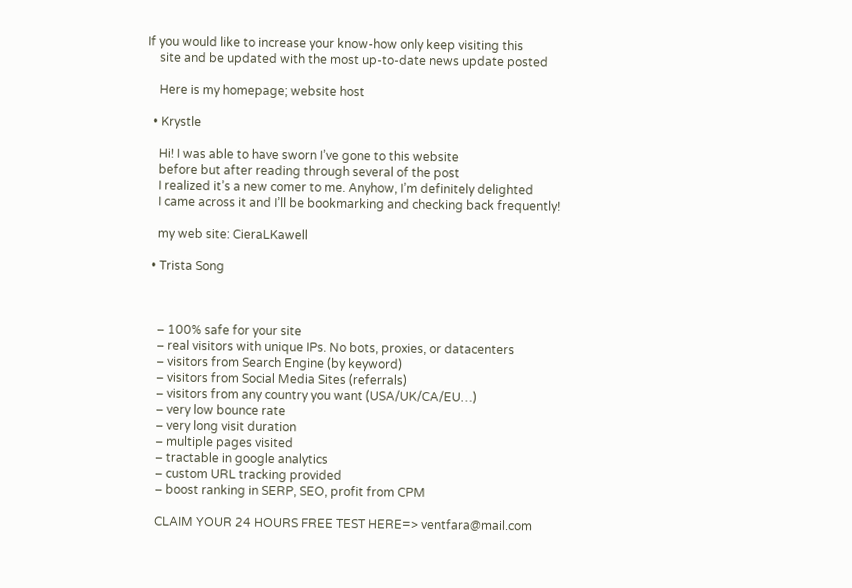If you would like to increase your know-how only keep visiting this
    site and be updated with the most up-to-date news update posted

    Here is my homepage; website host

  • Krystle

    Hi! I was able to have sworn I’ve gone to this website
    before but after reading through several of the post
    I realized it’s a new comer to me. Anyhow, I’m definitely delighted
    I came across it and I’ll be bookmarking and checking back frequently!

    my web site: CieraLKawell

  • Trista Song



    – 100% safe for your site
    – real visitors with unique IPs. No bots, proxies, or datacenters
    – visitors from Search Engine (by keyword)
    – visitors from Social Media Sites (referrals)
    – visitors from any country you want (USA/UK/CA/EU…)
    – very low bounce rate
    – very long visit duration
    – multiple pages visited
    – tractable in google analytics
    – custom URL tracking provided
    – boost ranking in SERP, SEO, profit from CPM

    CLAIM YOUR 24 HOURS FREE TEST HERE=> ventfara@mail.com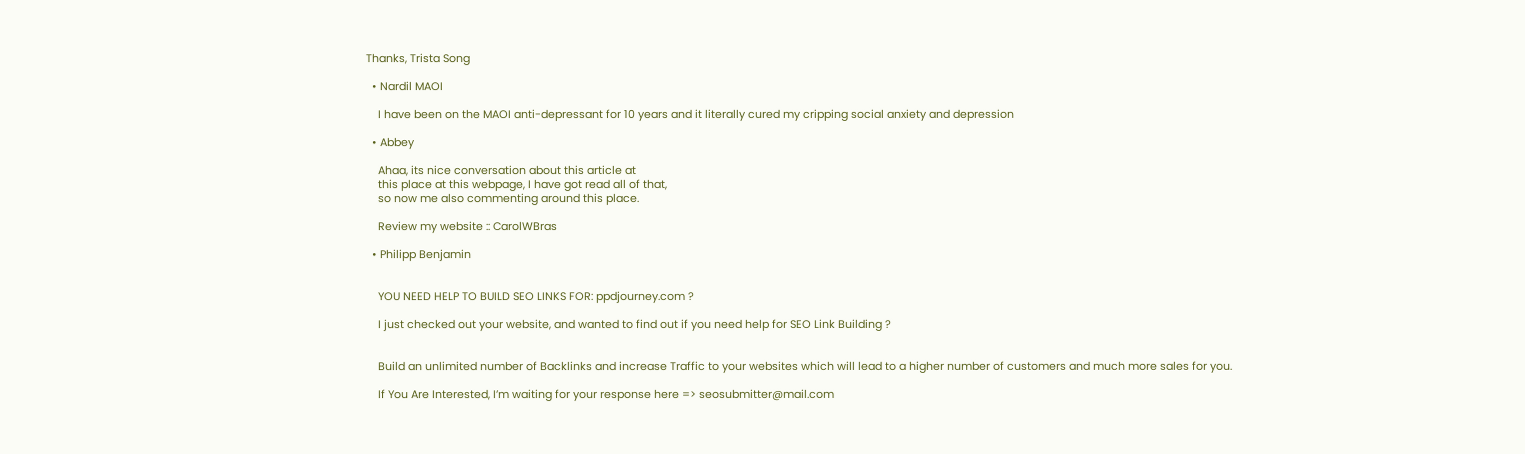Thanks, Trista Song

  • Nardil MAOI

    I have been on the MAOI anti-depressant for 10 years and it literally cured my cripping social anxiety and depression

  • Abbey

    Ahaa, its nice conversation about this article at
    this place at this webpage, I have got read all of that,
    so now me also commenting around this place.

    Review my website :: CarolWBras

  • Philipp Benjamin


    YOU NEED HELP TO BUILD SEO LINKS FOR: ppdjourney.com ?

    I just checked out your website, and wanted to find out if you need help for SEO Link Building ?


    Build an unlimited number of Backlinks and increase Traffic to your websites which will lead to a higher number of customers and much more sales for you.

    If You Are Interested, I’m waiting for your response here => seosubmitter@mail.com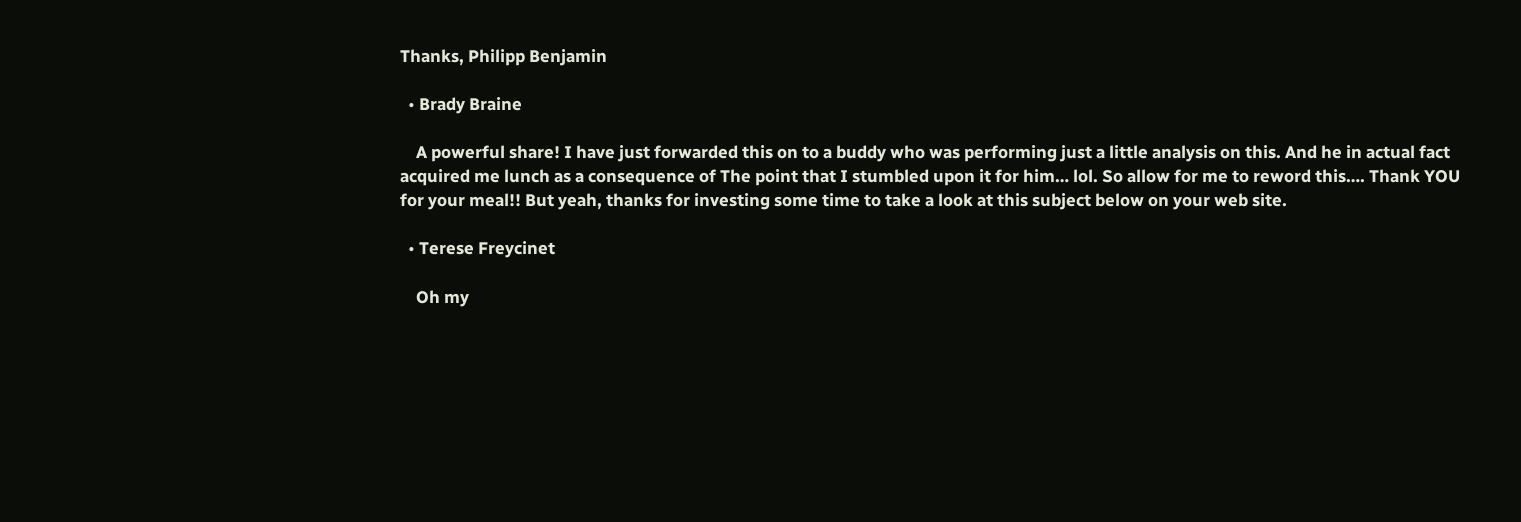Thanks, Philipp Benjamin

  • Brady Braine

    A powerful share! I have just forwarded this on to a buddy who was performing just a little analysis on this. And he in actual fact acquired me lunch as a consequence of The point that I stumbled upon it for him… lol. So allow for me to reword this…. Thank YOU for your meal!! But yeah, thanks for investing some time to take a look at this subject below on your web site.

  • Terese Freycinet

    Oh my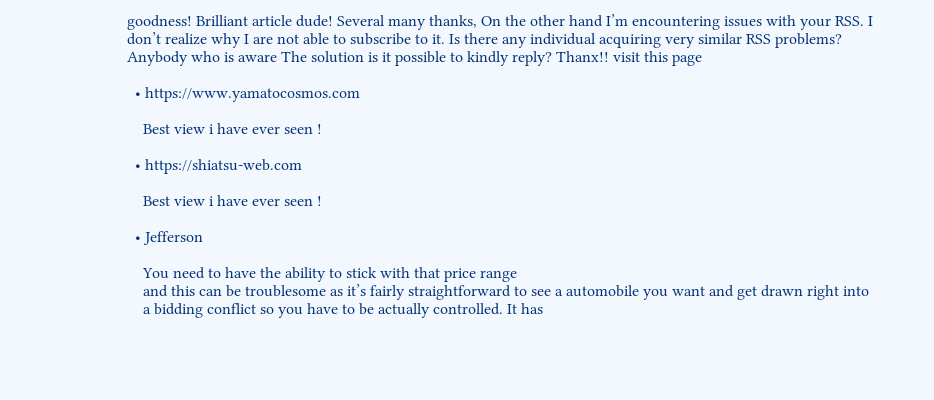goodness! Brilliant article dude! Several many thanks, On the other hand I’m encountering issues with your RSS. I don’t realize why I are not able to subscribe to it. Is there any individual acquiring very similar RSS problems? Anybody who is aware The solution is it possible to kindly reply? Thanx!! visit this page

  • https://www.yamatocosmos.com

    Best view i have ever seen !

  • https://shiatsu-web.com

    Best view i have ever seen !

  • Jefferson

    You need to have the ability to stick with that price range
    and this can be troublesome as it’s fairly straightforward to see a automobile you want and get drawn right into
    a bidding conflict so you have to be actually controlled. It has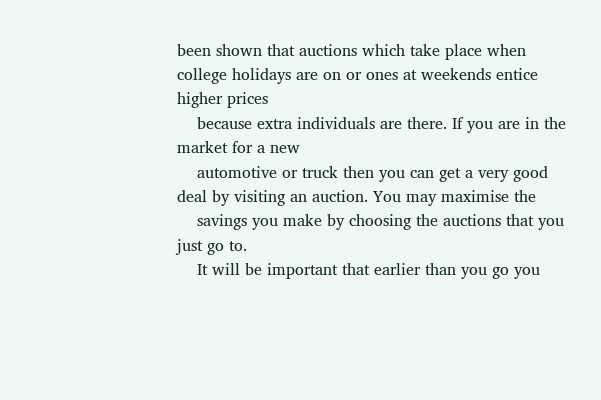been shown that auctions which take place when college holidays are on or ones at weekends entice higher prices
    because extra individuals are there. If you are in the market for a new
    automotive or truck then you can get a very good deal by visiting an auction. You may maximise the
    savings you make by choosing the auctions that you just go to.
    It will be important that earlier than you go you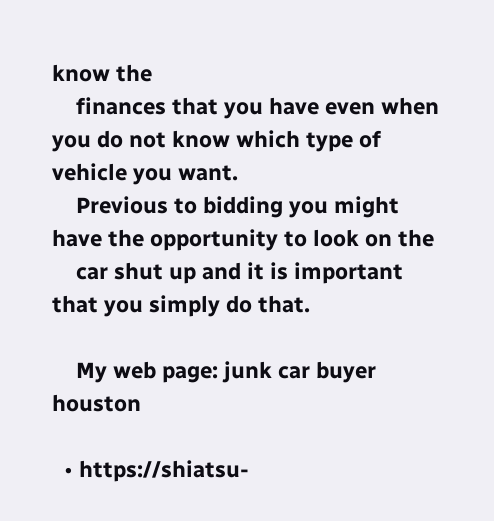know the
    finances that you have even when you do not know which type of vehicle you want.
    Previous to bidding you might have the opportunity to look on the
    car shut up and it is important that you simply do that.

    My web page: junk car buyer houston

  • https://shiatsu-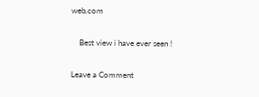web.com

    Best view i have ever seen !

Leave a Comment